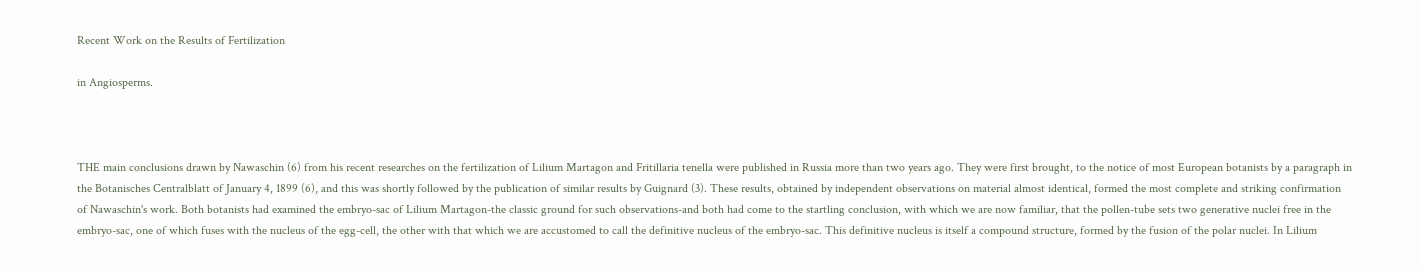Recent Work on the Results of Fertilization

in Angiosperms.



THE main conclusions drawn by Nawaschin (6) from his recent researches on the fertilization of Lilium Martagon and Fritillaria tenella were published in Russia more than two years ago. They were first brought, to the notice of most European botanists by a paragraph in the Botanisches Centralblatt of January 4, 1899 (6), and this was shortly followed by the publication of similar results by Guignard (3). These results, obtained by independent observations on material almost identical, formed the most complete and striking confirmation of Nawaschin's work. Both botanists had examined the embryo-sac of Lilium Martagon-the classic ground for such observations-and both had come to the startling conclusion, with which we are now familiar, that the pollen-tube sets two generative nuclei free in the embryo-sac, one of which fuses with the nucleus of the egg-cell, the other with that which we are accustomed to call the definitive nucleus of the embryo-sac. This definitive nucleus is itself a compound structure, formed by the fusion of the polar nuclei. In Lilium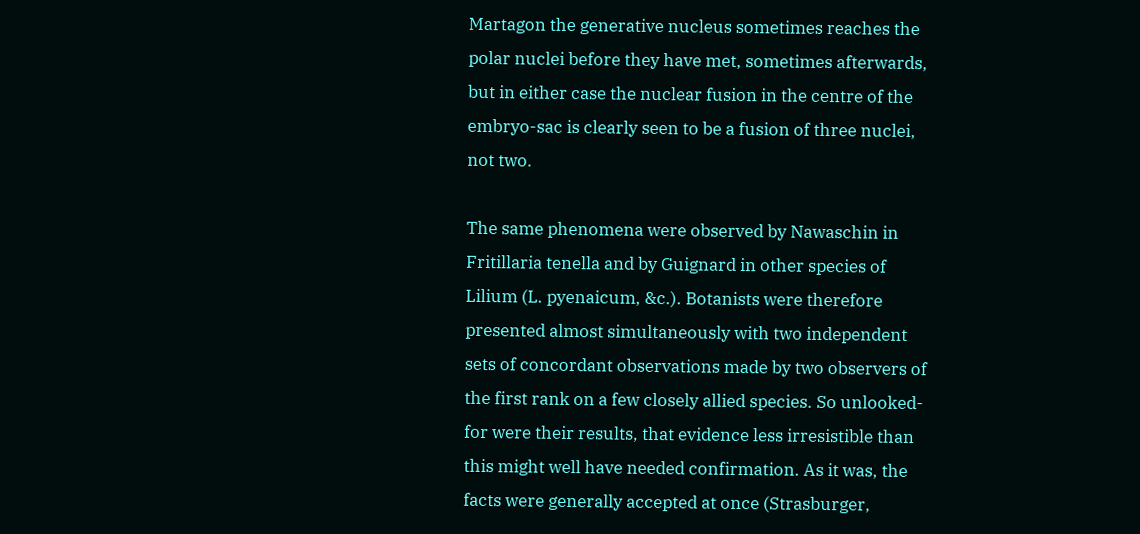Martagon the generative nucleus sometimes reaches the polar nuclei before they have met, sometimes afterwards, but in either case the nuclear fusion in the centre of the embryo-sac is clearly seen to be a fusion of three nuclei, not two.

The same phenomena were observed by Nawaschin in Fritillaria tenella and by Guignard in other species of Lilium (L. pyenaicum, &c.). Botanists were therefore presented almost simultaneously with two independent sets of concordant observations made by two observers of the first rank on a few closely allied species. So unlooked-for were their results, that evidence less irresistible than this might well have needed confirmation. As it was, the facts were generally accepted at once (Strasburger,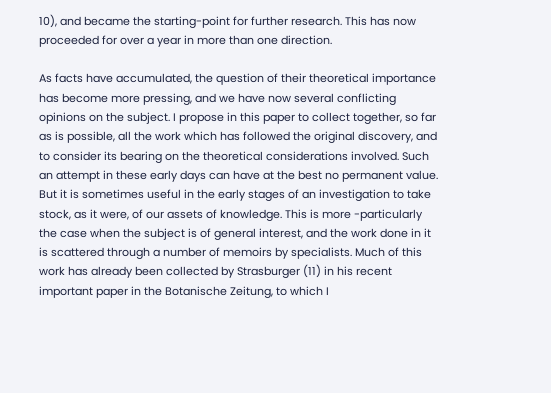10), and became the starting-point for further research. This has now proceeded for over a year in more than one direction.

As facts have accumulated, the question of their theoretical importance has become more pressing, and we have now several conflicting opinions on the subject. I propose in this paper to collect together, so far as is possible, all the work which has followed the original discovery, and to consider its bearing on the theoretical considerations involved. Such an attempt in these early days can have at the best no permanent value. But it is sometimes useful in the early stages of an investigation to take stock, as it were, of our assets of knowledge. This is more -particularly the case when the subject is of general interest, and the work done in it is scattered through a number of memoirs by specialists. Much of this work has already been collected by Strasburger (11) in his recent important paper in the Botanische Zeitung, to which I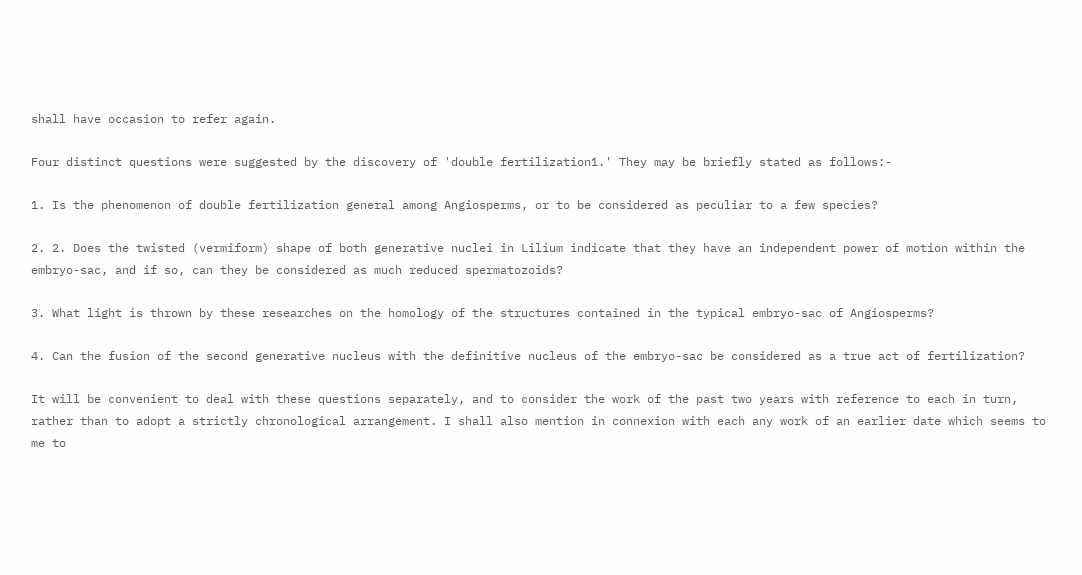shall have occasion to refer again.

Four distinct questions were suggested by the discovery of 'double fertilization1.' They may be briefly stated as follows:-

1. Is the phenomenon of double fertilization general among Angiosperms, or to be considered as peculiar to a few species?

2. 2. Does the twisted (vermiform) shape of both generative nuclei in Lilium indicate that they have an independent power of motion within the embryo-sac, and if so, can they be considered as much reduced spermatozoids?

3. What light is thrown by these researches on the homology of the structures contained in the typical embryo-sac of Angiosperms?

4. Can the fusion of the second generative nucleus with the definitive nucleus of the embryo-sac be considered as a true act of fertilization?

It will be convenient to deal with these questions separately, and to consider the work of the past two years with reference to each in turn, rather than to adopt a strictly chronological arrangement. I shall also mention in connexion with each any work of an earlier date which seems to me to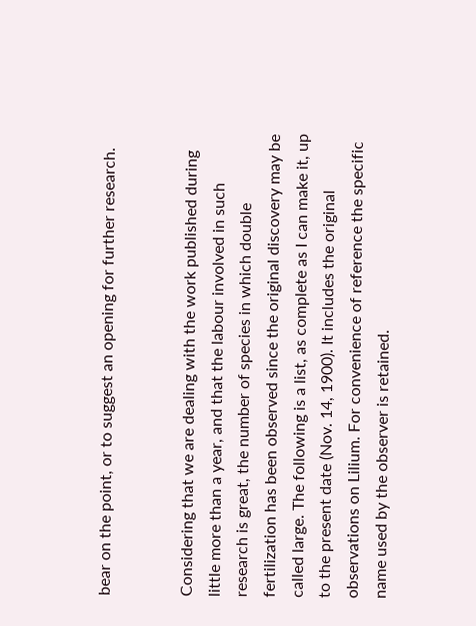bear on the point, or to suggest an opening for further research.


Considering that we are dealing with the work published during little more than a year, and that the labour involved in such research is great, the number of species in which double fertilization has been observed since the original discovery may be called large. The following is a list, as complete as I can make it, up to the present date (Nov. 14, 1900). It includes the original observations on Lilium. For convenience of reference the specific name used by the observer is retained.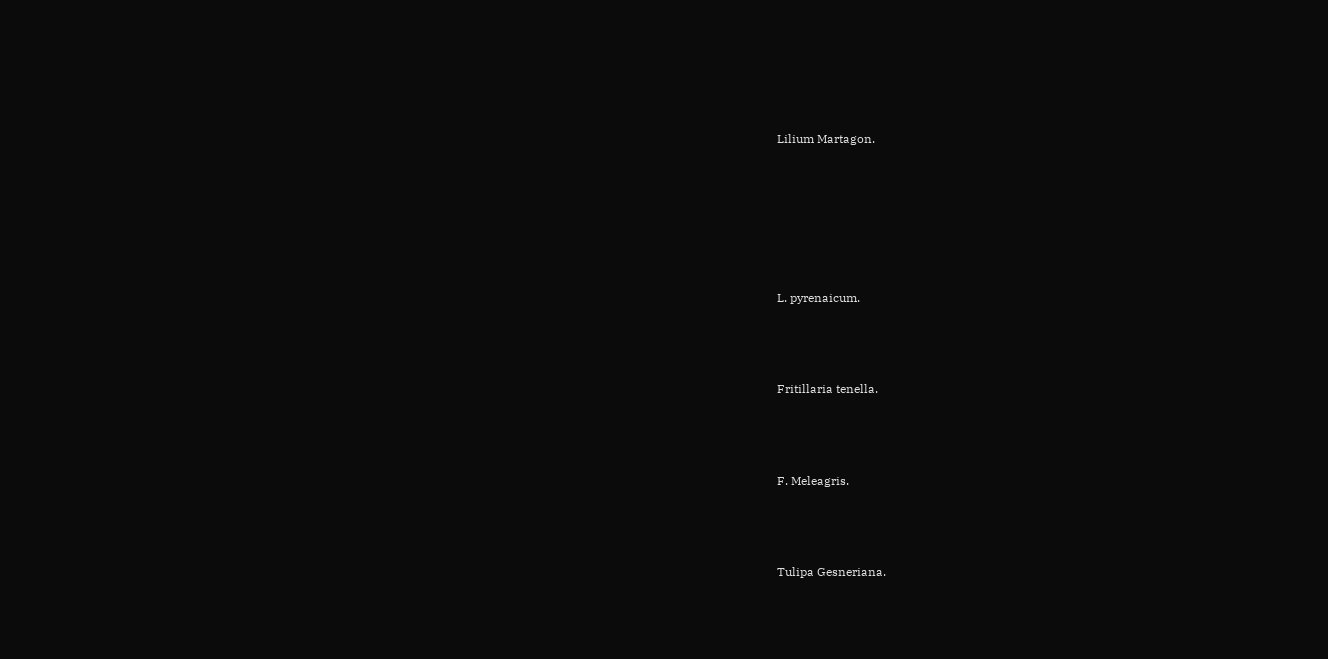Lilium Martagon.






L. pyrenaicum.



Fritillaria tenella.



F. Meleagris.



Tulipa Gesneriana.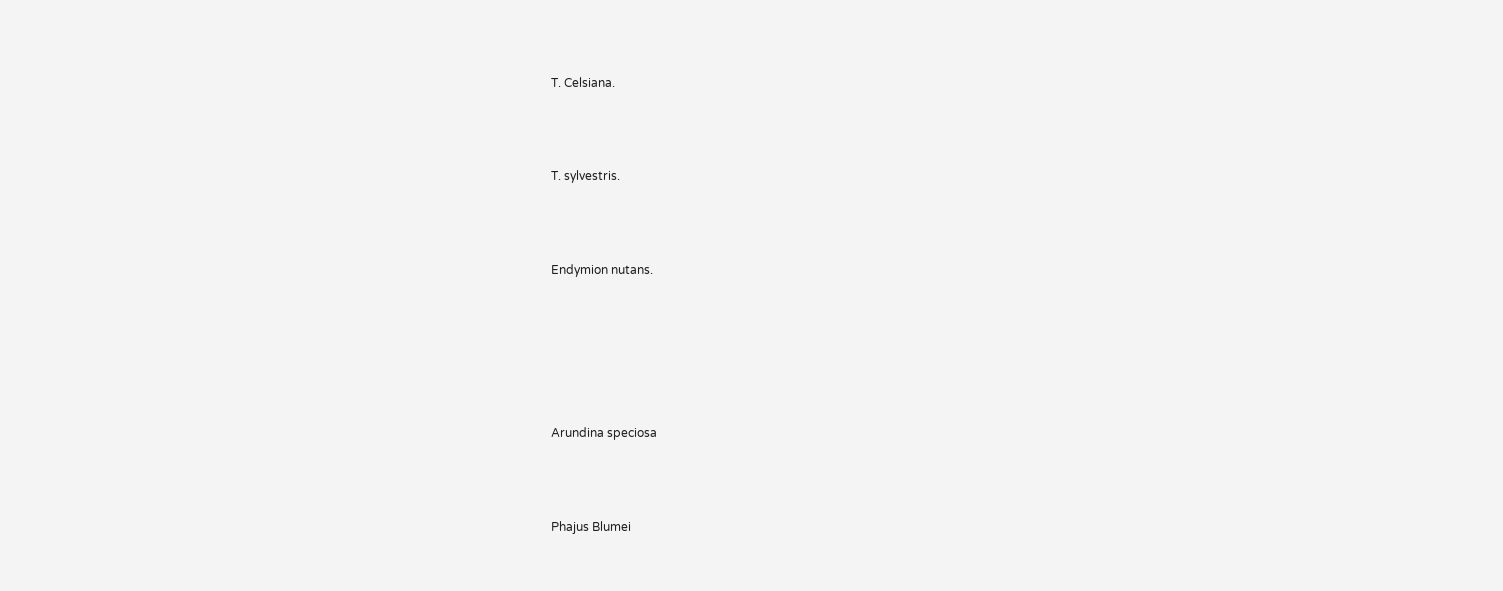T. Celsiana.



T. sylvestris.



Endymion nutans.






Arundina speciosa



Phajus Blumei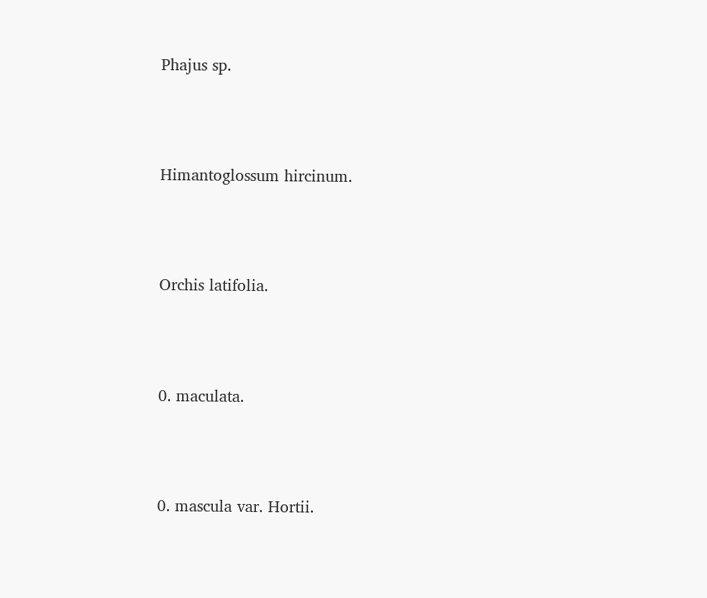Phajus sp.



Himantoglossum hircinum.



Orchis latifolia.



0. maculata.



0. mascula var. Hortii.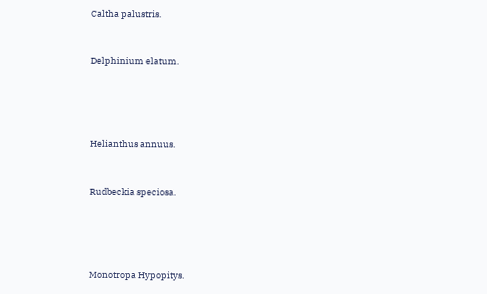Caltha palustris.



Delphinium elatum.






Helianthus annuus.



Rudbeckia speciosa.






Monotropa Hypopitys.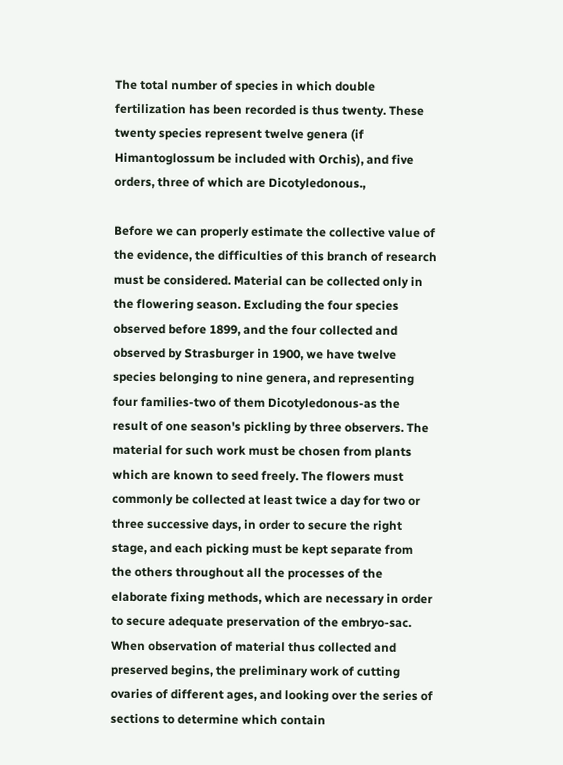The total number of species in which double fertilization has been recorded is thus twenty. These twenty species represent twelve genera (if Himantoglossum be included with Orchis), and five orders, three of which are Dicotyledonous.,

Before we can properly estimate the collective value of the evidence, the difficulties of this branch of research must be considered. Material can be collected only in the flowering season. Excluding the four species observed before 1899, and the four collected and observed by Strasburger in 1900, we have twelve species belonging to nine genera, and representing four families-two of them Dicotyledonous-as the result of one season's pickling by three observers. The material for such work must be chosen from plants which are known to seed freely. The flowers must commonly be collected at least twice a day for two or three successive days, in order to secure the right stage, and each picking must be kept separate from the others throughout all the processes of the elaborate fixing methods, which are necessary in order to secure adequate preservation of the embryo-sac. When observation of material thus collected and preserved begins, the preliminary work of cutting ovaries of different ages, and looking over the series of sections to determine which contain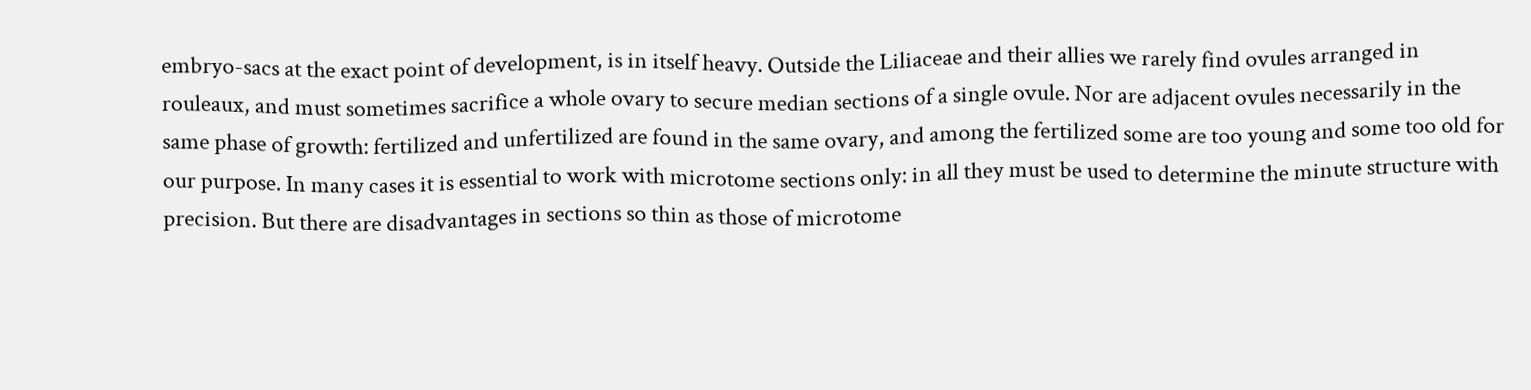embryo-sacs at the exact point of development, is in itself heavy. Outside the Liliaceae and their allies we rarely find ovules arranged in rouleaux, and must sometimes sacrifice a whole ovary to secure median sections of a single ovule. Nor are adjacent ovules necessarily in the same phase of growth: fertilized and unfertilized are found in the same ovary, and among the fertilized some are too young and some too old for our purpose. In many cases it is essential to work with microtome sections only: in all they must be used to determine the minute structure with precision. But there are disadvantages in sections so thin as those of microtome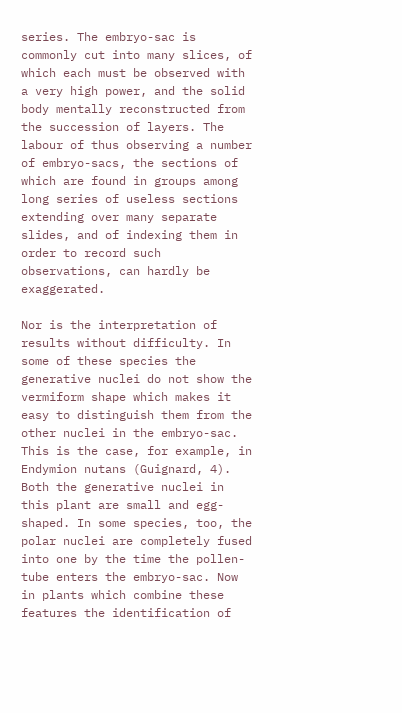series. The embryo-sac is commonly cut into many slices, of which each must be observed with a very high power, and the solid body mentally reconstructed from the succession of layers. The labour of thus observing a number of embryo-sacs, the sections of which are found in groups among long series of useless sections extending over many separate slides, and of indexing them in order to record such observations, can hardly be exaggerated.

Nor is the interpretation of results without difficulty. In some of these species the generative nuclei do not show the vermiform shape which makes it easy to distinguish them from the other nuclei in the embryo-sac. This is the case, for example, in Endymion nutans (Guignard, 4). Both the generative nuclei in this plant are small and egg-shaped. In some species, too, the polar nuclei are completely fused into one by the time the pollen-tube enters the embryo-sac. Now in plants which combine these features the identification of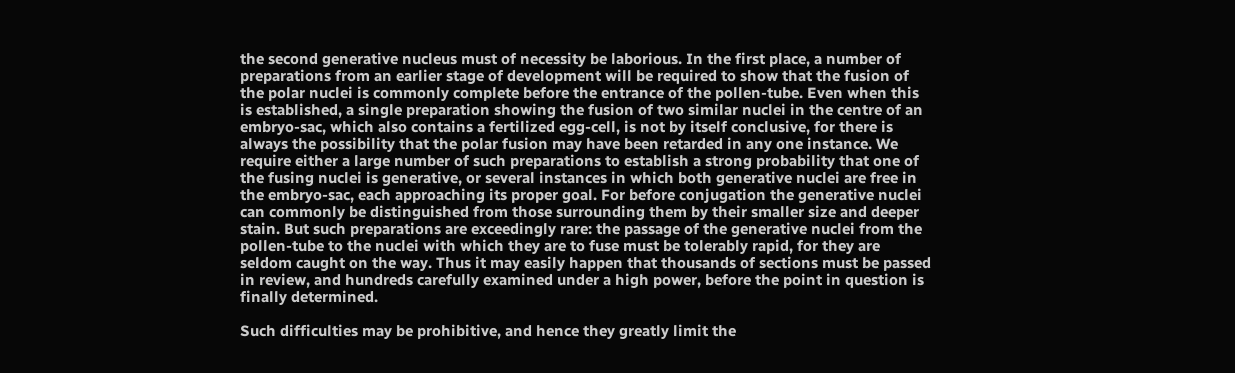the second generative nucleus must of necessity be laborious. In the first place, a number of preparations from an earlier stage of development will be required to show that the fusion of the polar nuclei is commonly complete before the entrance of the pollen-tube. Even when this is established, a single preparation showing the fusion of two similar nuclei in the centre of an embryo-sac, which also contains a fertilized egg-cell, is not by itself conclusive, for there is always the possibility that the polar fusion may have been retarded in any one instance. We require either a large number of such preparations to establish a strong probability that one of the fusing nuclei is generative, or several instances in which both generative nuclei are free in the embryo-sac, each approaching its proper goal. For before conjugation the generative nuclei can commonly be distinguished from those surrounding them by their smaller size and deeper stain. But such preparations are exceedingly rare: the passage of the generative nuclei from the pollen-tube to the nuclei with which they are to fuse must be tolerably rapid, for they are seldom caught on the way. Thus it may easily happen that thousands of sections must be passed in review, and hundreds carefully examined under a high power, before the point in question is finally determined.

Such difficulties may be prohibitive, and hence they greatly limit the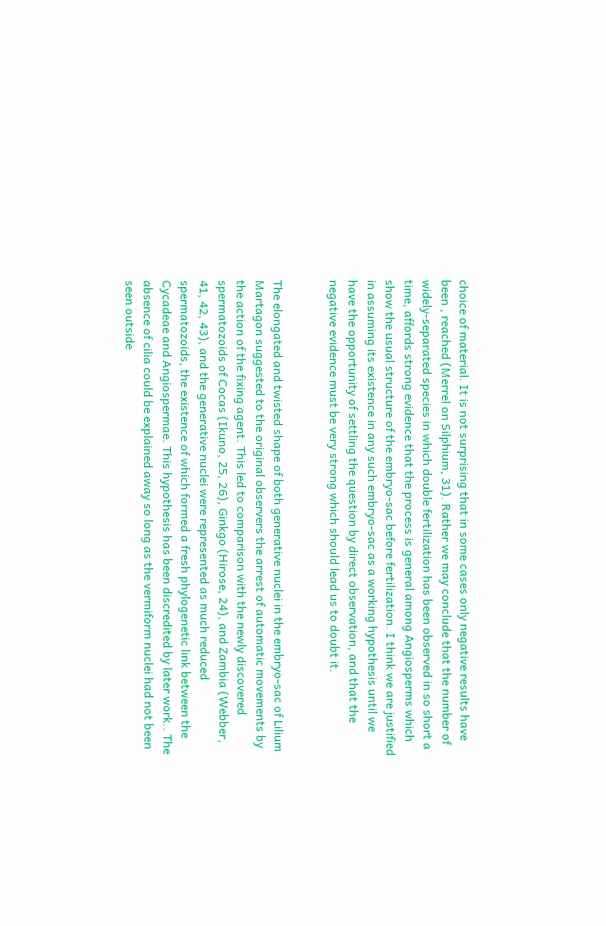choice of material. It is not surprising that in some cases only negative results have been , reached (Merrel on Silphium, 31). Rather we may conclude that the number of widely-separated species in which double fertilization has been observed in so short a time, affords strong evidence that the process is general among Angiosperms which show the usual structure of the embryo-sac before fertilization. I think we are justified in assuming its existence in any such embryo-sac as a working hypothesis until we have the opportunity of settling the question by direct observation, and that the negative evidence must be very strong which should lead us to doubt it.


The elongated and twisted shape of both generative nuclei in the embryo-sac of Lilium Martagon suggested to the original observers the arrest of automatic movements by the action of the fixing agent. This led to comparison with the newly discovered spermatozoids of Cocas (Ikuno, 25, 26), Ginkgo (Hirose, 24), and Zambia (Webber, 41, 42, 43), and the generative nuclei were represented as much reduced spermatozoids, the existence of which formed a fresh phylogenetic link between the Cycadeae and Angiospermae. This hypothesis has been discredited by later work.. The absence of cilia could be explained away so long as the vermiform nuclei had not been seen outside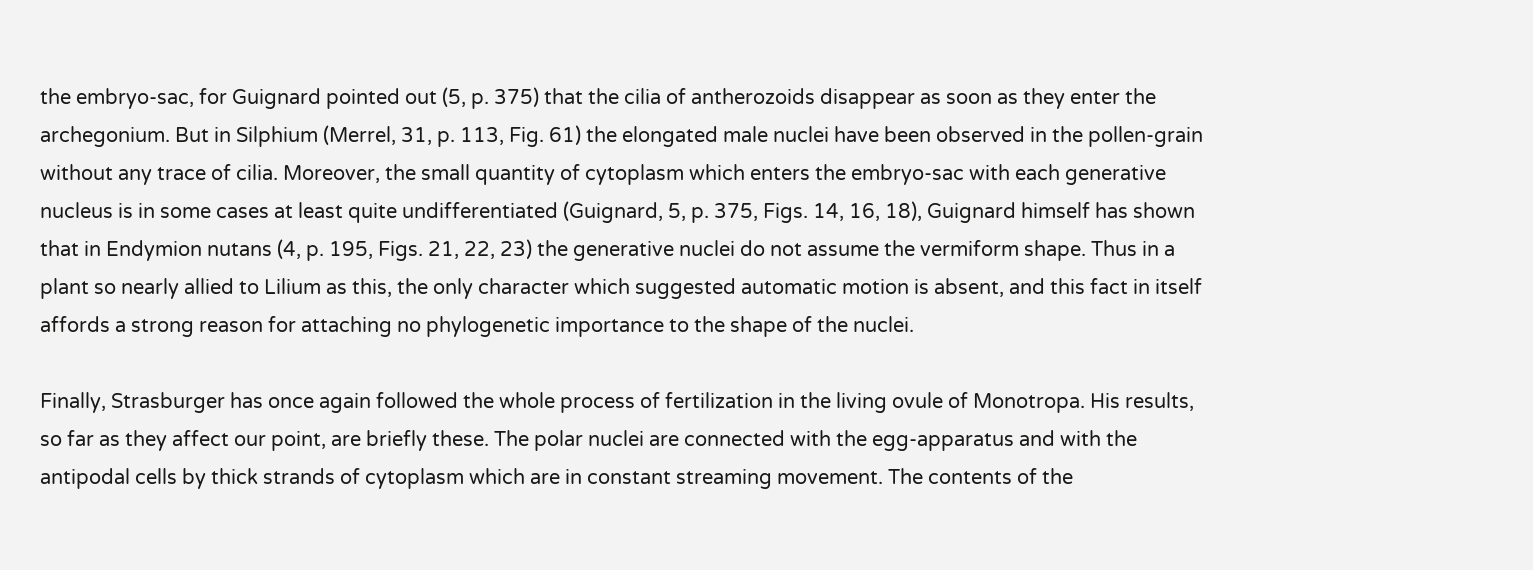the embryo-sac, for Guignard pointed out (5, p. 375) that the cilia of antherozoids disappear as soon as they enter the archegonium. But in Silphium (Merrel, 31, p. 113, Fig. 61) the elongated male nuclei have been observed in the pollen-grain without any trace of cilia. Moreover, the small quantity of cytoplasm which enters the embryo-sac with each generative nucleus is in some cases at least quite undifferentiated (Guignard, 5, p. 375, Figs. 14, 16, 18), Guignard himself has shown that in Endymion nutans (4, p. 195, Figs. 21, 22, 23) the generative nuclei do not assume the vermiform shape. Thus in a plant so nearly allied to Lilium as this, the only character which suggested automatic motion is absent, and this fact in itself affords a strong reason for attaching no phylogenetic importance to the shape of the nuclei.

Finally, Strasburger has once again followed the whole process of fertilization in the living ovule of Monotropa. His results, so far as they affect our point, are briefly these. The polar nuclei are connected with the egg-apparatus and with the antipodal cells by thick strands of cytoplasm which are in constant streaming movement. The contents of the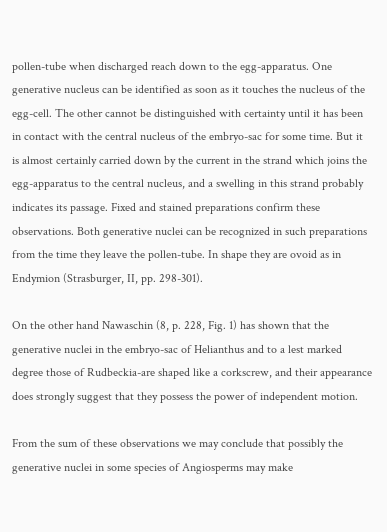pollen-tube when discharged reach down to the egg-apparatus. One generative nucleus can be identified as soon as it touches the nucleus of the egg-cell. The other cannot be distinguished with certainty until it has been in contact with the central nucleus of the embryo-sac for some time. But it is almost certainly carried down by the current in the strand which joins the egg-apparatus to the central nucleus, and a swelling in this strand probably indicates its passage. Fixed and stained preparations confirm these observations. Both generative nuclei can be recognized in such preparations from the time they leave the pollen-tube. In shape they are ovoid as in Endymion (Strasburger, II, pp. 298-301).

On the other hand Nawaschin (8, p. 228, Fig. 1) has shown that the generative nuclei in the embryo-sac of Helianthus and to a lest marked degree those of Rudbeckia-are shaped like a corkscrew, and their appearance does strongly suggest that they possess the power of independent motion.

From the sum of these observations we may conclude that possibly the generative nuclei in some species of Angiosperms may make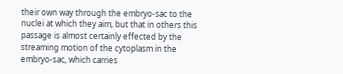their own way through the embryo-sac to the nuclei at which they aim, but that in others this passage is almost certainly effected by the streaming motion of the cytoplasm in the embryo-sac, which carries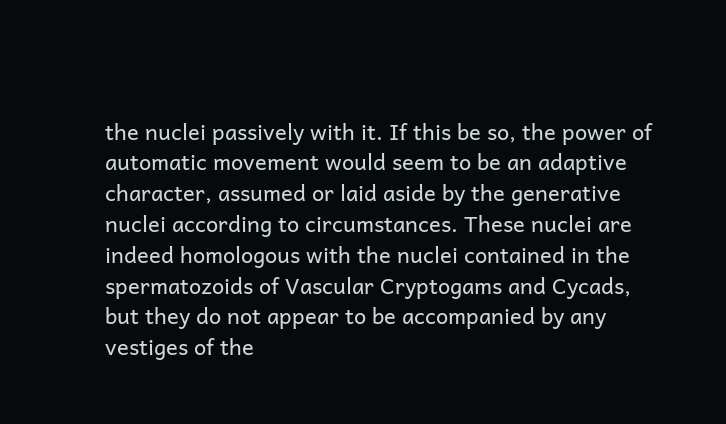the nuclei passively with it. If this be so, the power of automatic movement would seem to be an adaptive character, assumed or laid aside by the generative nuclei according to circumstances. These nuclei are indeed homologous with the nuclei contained in the spermatozoids of Vascular Cryptogams and Cycads, but they do not appear to be accompanied by any vestiges of the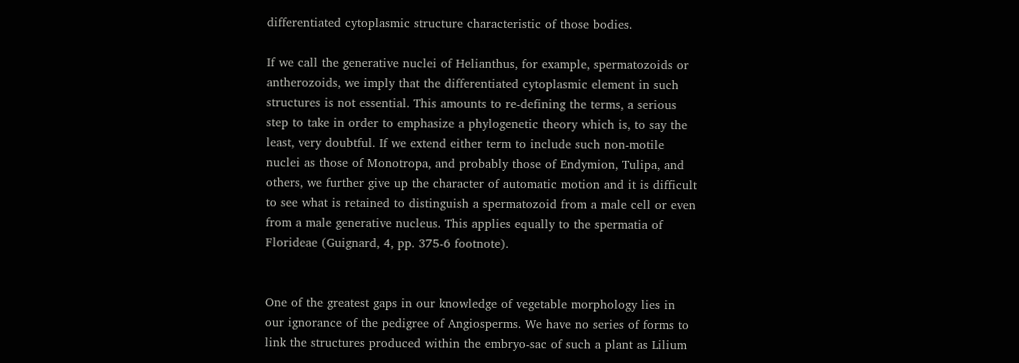differentiated cytoplasmic structure characteristic of those bodies.

If we call the generative nuclei of Helianthus, for example, spermatozoids or antherozoids, we imply that the differentiated cytoplasmic element in such structures is not essential. This amounts to re-defining the terms, a serious step to take in order to emphasize a phylogenetic theory which is, to say the least, very doubtful. If we extend either term to include such non-motile nuclei as those of Monotropa, and probably those of Endymion, Tulipa, and others, we further give up the character of automatic motion and it is difficult to see what is retained to distinguish a spermatozoid from a male cell or even from a male generative nucleus. This applies equally to the spermatia of Florideae (Guignard, 4, pp. 375-6 footnote).


One of the greatest gaps in our knowledge of vegetable morphology lies in our ignorance of the pedigree of Angiosperms. We have no series of forms to link the structures produced within the embryo-sac of such a plant as Lilium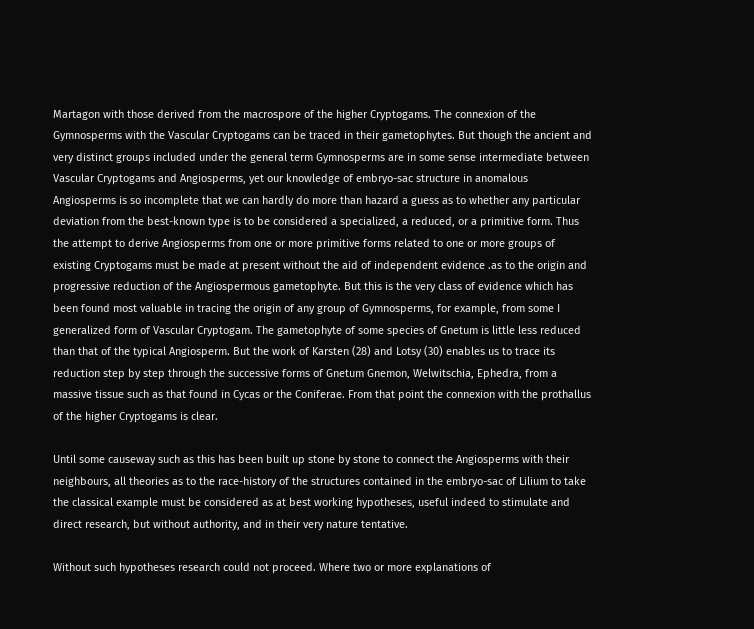Martagon with those derived from the macrospore of the higher Cryptogams. The connexion of the Gymnosperms with the Vascular Cryptogams can be traced in their gametophytes. But though the ancient and very distinct groups included under the general term Gymnosperms are in some sense intermediate between Vascular Cryptogams and Angiosperms, yet our knowledge of embryo-sac structure in anomalous Angiosperms is so incomplete that we can hardly do more than hazard a guess as to whether any particular deviation from the best-known type is to be considered a specialized, a reduced, or a primitive form. Thus the attempt to derive Angiosperms from one or more primitive forms related to one or more groups of existing Cryptogams must be made at present without the aid of independent evidence .as to the origin and progressive reduction of the Angiospermous gametophyte. But this is the very class of evidence which has been found most valuable in tracing the origin of any group of Gymnosperms, for example, from some I generalized form of Vascular Cryptogam. The gametophyte of some species of Gnetum is little less reduced than that of the typical Angiosperm. But the work of Karsten (28) and Lotsy (30) enables us to trace its reduction step by step through the successive forms of Gnetum Gnemon, Welwitschia, Ephedra, from a massive tissue such as that found in Cycas or the Coniferae. From that point the connexion with the prothallus of the higher Cryptogams is clear.

Until some causeway such as this has been built up stone by stone to connect the Angiosperms with their neighbours, all theories as to the race-history of the structures contained in the embryo-sac of Lilium to take the classical example must be considered as at best working hypotheses, useful indeed to stimulate and direct research, but without authority, and in their very nature tentative.

Without such hypotheses research could not proceed. Where two or more explanations of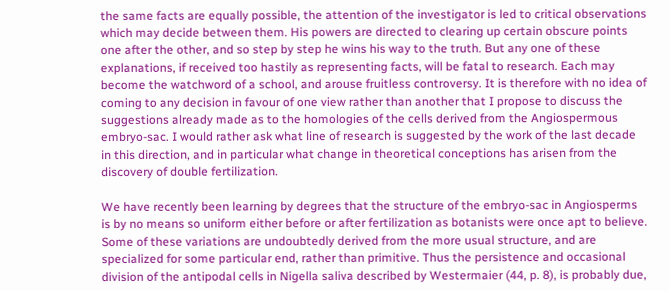the same facts are equally possible, the attention of the investigator is led to critical observations which may decide between them. His powers are directed to clearing up certain obscure points one after the other, and so step by step he wins his way to the truth. But any one of these explanations, if received too hastily as representing facts, will be fatal to research. Each may become the watchword of a school, and arouse fruitless controversy. It is therefore with no idea of coming to any decision in favour of one view rather than another that I propose to discuss the suggestions already made as to the homologies of the cells derived from the Angiospermous embryo-sac. I would rather ask what line of research is suggested by the work of the last decade in this direction, and in particular what change in theoretical conceptions has arisen from the discovery of double fertilization.

We have recently been learning by degrees that the structure of the embryo-sac in Angiosperms is by no means so uniform either before or after fertilization as botanists were once apt to believe. Some of these variations are undoubtedly derived from the more usual structure, and are specialized for some particular end, rather than primitive. Thus the persistence and occasional division of the antipodal cells in Nigella saliva described by Westermaier (44, p. 8), is probably due,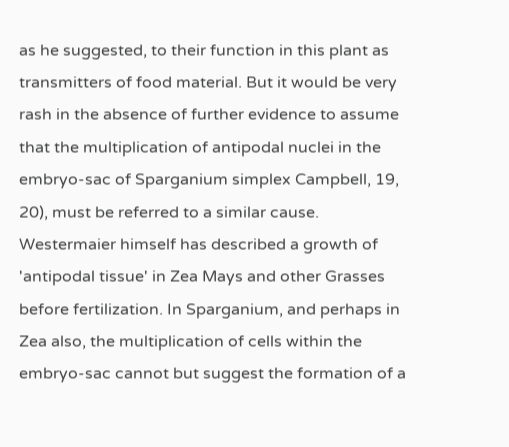as he suggested, to their function in this plant as transmitters of food material. But it would be very rash in the absence of further evidence to assume that the multiplication of antipodal nuclei in the embryo-sac of Sparganium simplex Campbell, 19, 20), must be referred to a similar cause. Westermaier himself has described a growth of 'antipodal tissue' in Zea Mays and other Grasses before fertilization. In Sparganium, and perhaps in Zea also, the multiplication of cells within the embryo-sac cannot but suggest the formation of a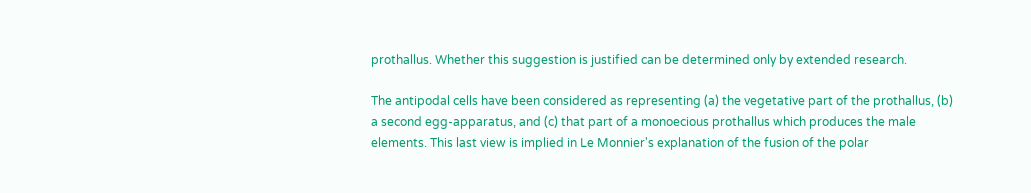prothallus. Whether this suggestion is justified can be determined only by extended research.

The antipodal cells have been considered as representing (a) the vegetative part of the prothallus, (b) a second egg-apparatus, and (c) that part of a monoecious prothallus which produces the male elements. This last view is implied in Le Monnier's explanation of the fusion of the polar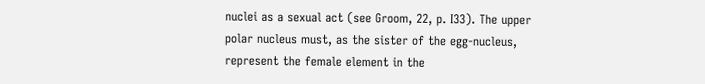nuclei as a sexual act (see Groom, 22, p. I33). The upper polar nucleus must, as the sister of the egg-nucleus, represent the female element in the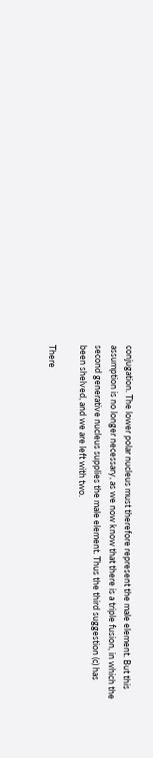conjugation. The lower polar nucleus must therefore represent the male element. But this assumption is no longer necessary, as we now know that there is a triple fusion, in which the second generative nucleus supplies the male element. Thus the third suggestion (c) has been shelved, and we are left with two.

There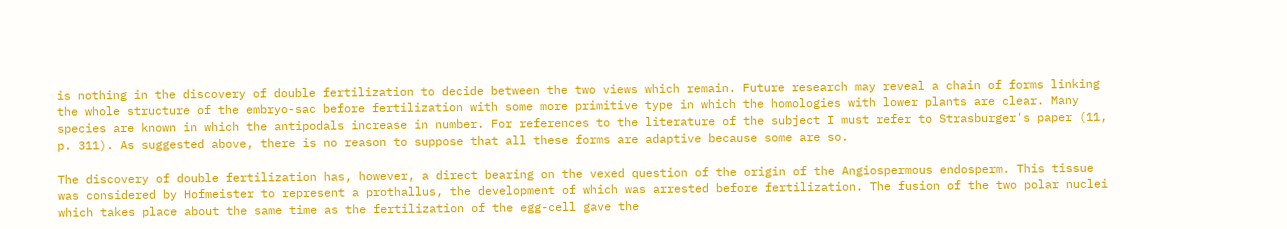is nothing in the discovery of double fertilization to decide between the two views which remain. Future research may reveal a chain of forms linking the whole structure of the embryo-sac before fertilization with some more primitive type in which the homologies with lower plants are clear. Many species are known in which the antipodals increase in number. For references to the literature of the subject I must refer to Strasburger's paper (11, p. 311). As suggested above, there is no reason to suppose that all these forms are adaptive because some are so.

The discovery of double fertilization has, however, a direct bearing on the vexed question of the origin of the Angiospermous endosperm. This tissue was considered by Hofmeister to represent a prothallus, the development of which was arrested before fertilization. The fusion of the two polar nuclei which takes place about the same time as the fertilization of the egg-cell gave the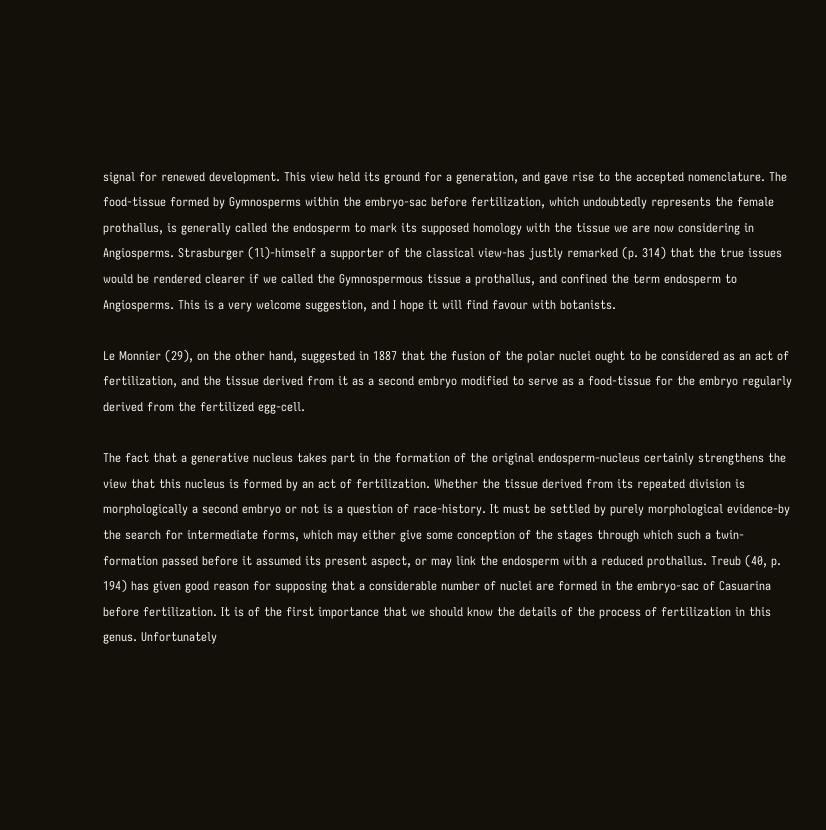signal for renewed development. This view held its ground for a generation, and gave rise to the accepted nomenclature. The food-tissue formed by Gymnosperms within the embryo-sac before fertilization, which undoubtedly represents the female prothallus, is generally called the endosperm to mark its supposed homology with the tissue we are now considering in Angiosperms. Strasburger (1l)-himself a supporter of the classical view-has justly remarked (p. 314) that the true issues would be rendered clearer if we called the Gymnospermous tissue a prothallus, and confined the term endosperm to Angiosperms. This is a very welcome suggestion, and I hope it will find favour with botanists.

Le Monnier (29), on the other hand, suggested in 1887 that the fusion of the polar nuclei ought to be considered as an act of fertilization, and the tissue derived from it as a second embryo modified to serve as a food-tissue for the embryo regularly derived from the fertilized egg-cell.

The fact that a generative nucleus takes part in the formation of the original endosperm-nucleus certainly strengthens the view that this nucleus is formed by an act of fertilization. Whether the tissue derived from its repeated division is morphologically a second embryo or not is a question of race-history. It must be settled by purely morphological evidence-by the search for intermediate forms, which may either give some conception of the stages through which such a twin-formation passed before it assumed its present aspect, or may link the endosperm with a reduced prothallus. Treub (40, p. 194) has given good reason for supposing that a considerable number of nuclei are formed in the embryo-sac of Casuarina before fertilization. It is of the first importance that we should know the details of the process of fertilization in this genus. Unfortunately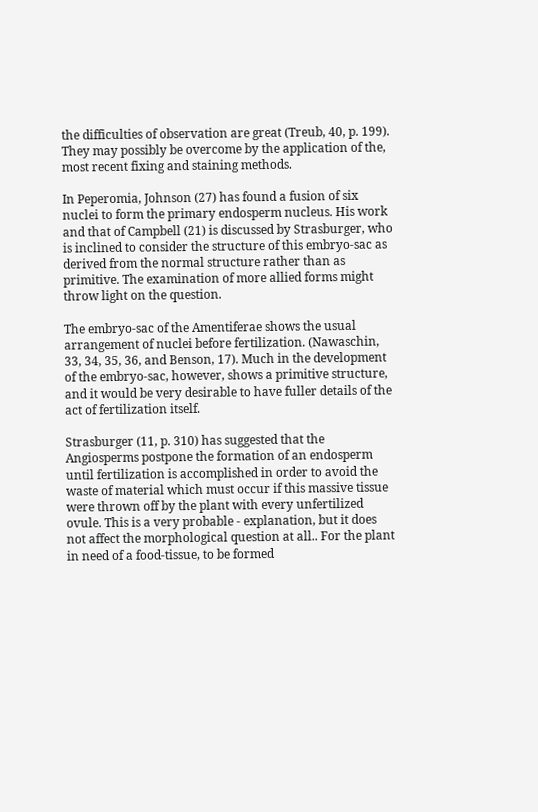the difficulties of observation are great (Treub, 40, p. 199). They may possibly be overcome by the application of the, most recent fixing and staining methods.

In Peperomia, Johnson (27) has found a fusion of six nuclei to form the primary endosperm nucleus. His work and that of Campbell (21) is discussed by Strasburger, who is inclined to consider the structure of this embryo-sac as derived from the normal structure rather than as primitive. The examination of more allied forms might throw light on the question.

The embryo-sac of the Amentiferae shows the usual arrangement of nuclei before fertilization. (Nawaschin, 33, 34, 35, 36, and Benson, 17). Much in the development of the embryo-sac, however, shows a primitive structure, and it would be very desirable to have fuller details of the act of fertilization itself.

Strasburger (11, p. 310) has suggested that the Angiosperms postpone the formation of an endosperm until fertilization is accomplished in order to avoid the waste of material which must occur if this massive tissue were thrown off by the plant with every unfertilized ovule. This is a very probable - explanation, but it does not affect the morphological question at all.. For the plant in need of a food-tissue, to be formed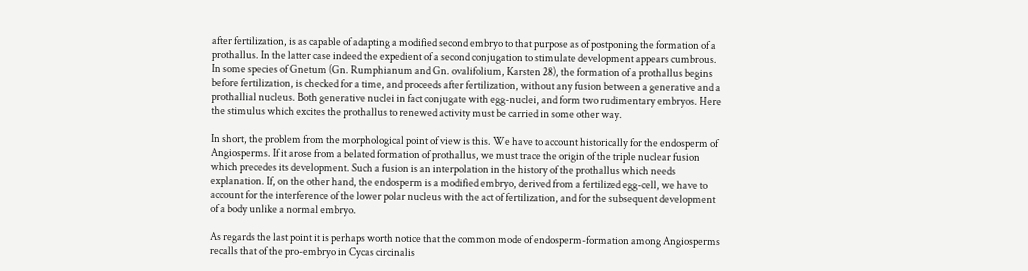after fertilization, is as capable of adapting a modified second embryo to that purpose as of postponing the formation of a prothallus. In the latter case indeed the expedient of a second conjugation to stimulate development appears cumbrous. In some species of Gnetum (Gn. Rumphianum and Gn. ovalifolium, Karsten 28), the formation of a prothallus begins before fertilization, is checked for a time, and proceeds after fertilization, without any fusion between a generative and a prothallial nucleus. Both generative nuclei in fact conjugate with egg-nuclei, and form two rudimentary embryos. Here the stimulus which excites the prothallus to renewed activity must be carried in some other way.

In short, the problem from the morphological point of view is this. We have to account historically for the endosperm of Angiosperms. If it arose from a belated formation of prothallus, we must trace the origin of the triple nuclear fusion which precedes its development. Such a fusion is an interpolation in the history of the prothallus which needs explanation. If, on the other hand, the endosperm is a modified embryo, derived from a fertilized egg-cell, we have to account for the interference of the lower polar nucleus with the act of fertilization, and for the subsequent development of a body unlike a normal embryo.

As regards the last point it is perhaps worth notice that the common mode of endosperm-formation among Angiosperms recalls that of the pro-embryo in Cycas circinalis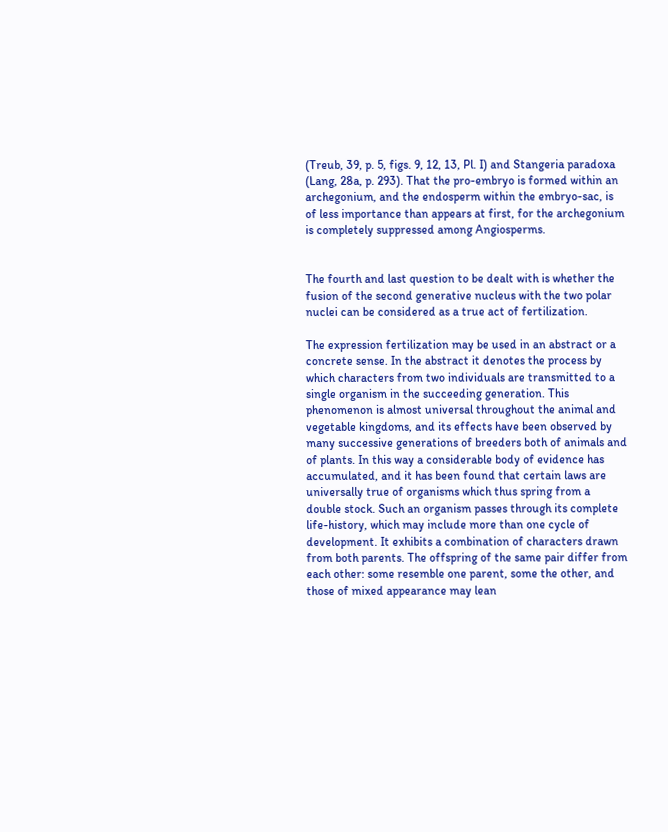(Treub, 39, p. 5, figs. 9, 12, 13, Pl. I) and Stangeria paradoxa (Lang, 28a, p. 293). That the pro-embryo is formed within an archegonium, and the endosperm within the embryo-sac, is of less importance than appears at first, for the archegonium is completely suppressed among Angiosperms.


The fourth and last question to be dealt with is whether the fusion of the second generative nucleus with the two polar nuclei can be considered as a true act of fertilization.

The expression fertilization may be used in an abstract or a concrete sense. In the abstract it denotes the process by which characters from two individuals are transmitted to a single organism in the succeeding generation. This phenomenon is almost universal throughout the animal and vegetable kingdoms, and its effects have been observed by many successive generations of breeders both of animals and of plants. In this way a considerable body of evidence has accumulated, and it has been found that certain laws are universally true of organisms which thus spring from a double stock. Such an organism passes through its complete life-history, which may include more than one cycle of development. It exhibits a combination of characters drawn from both parents. The offspring of the same pair differ from each other: some resemble one parent, some the other, and those of mixed appearance may lean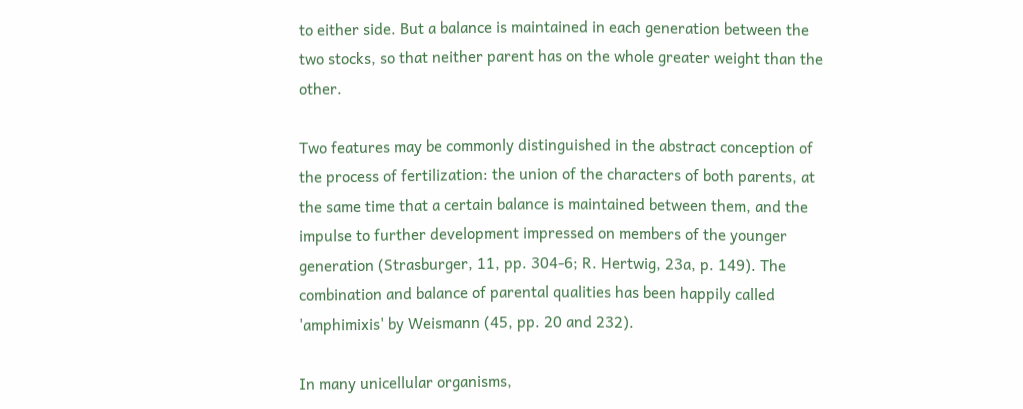to either side. But a balance is maintained in each generation between the two stocks, so that neither parent has on the whole greater weight than the other.

Two features may be commonly distinguished in the abstract conception of the process of fertilization: the union of the characters of both parents, at the same time that a certain balance is maintained between them, and the impulse to further development impressed on members of the younger generation (Strasburger, 11, pp. 304-6; R. Hertwig, 23a, p. 149). The combination and balance of parental qualities has been happily called 'amphimixis' by Weismann (45, pp. 20 and 232).

In many unicellular organisms,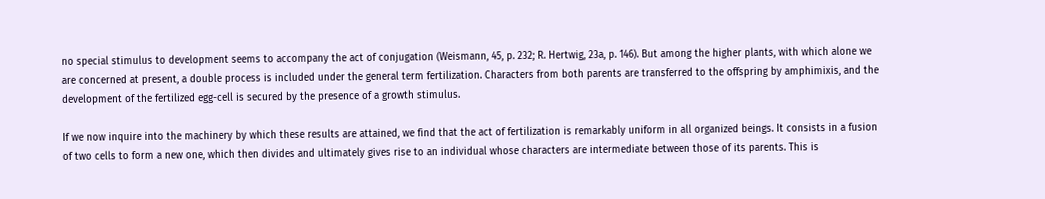no special stimulus to development seems to accompany the act of conjugation (Weismann, 45, p. 232; R. Hertwig, 23a, p. 146). But among the higher plants, with which alone we are concerned at present, a double process is included under the general term fertilization. Characters from both parents are transferred to the offspring by amphimixis, and the development of the fertilized egg-cell is secured by the presence of a growth stimulus.

If we now inquire into the machinery by which these results are attained, we find that the act of fertilization is remarkably uniform in all organized beings. It consists in a fusion of two cells to form a new one, which then divides and ultimately gives rise to an individual whose characters are intermediate between those of its parents. This is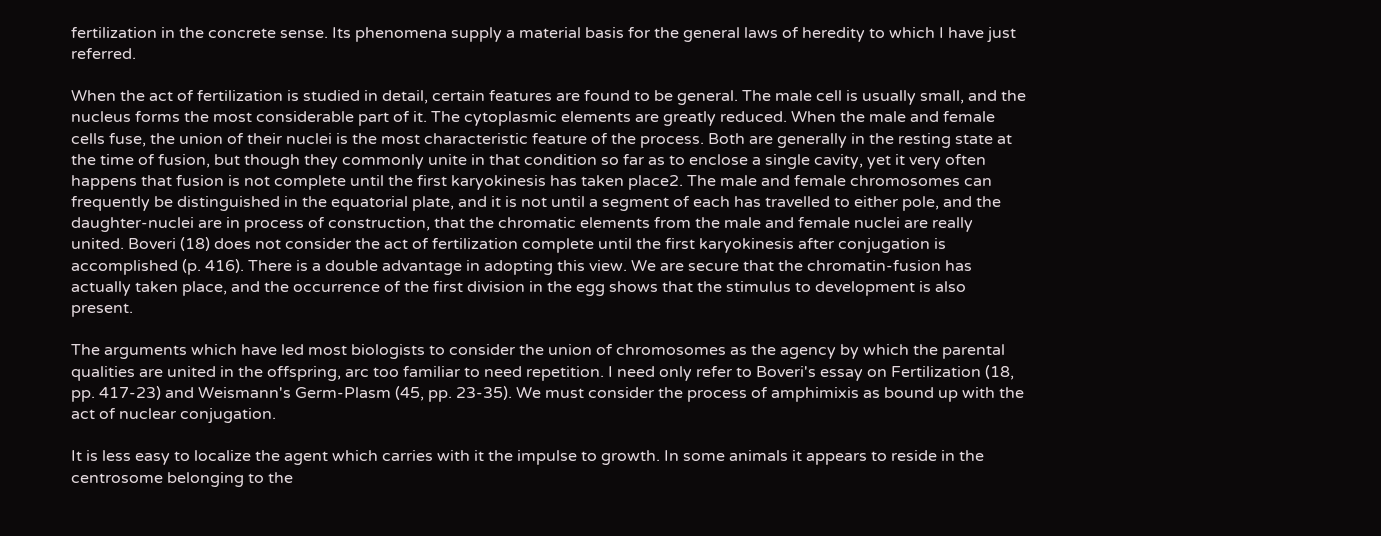fertilization in the concrete sense. Its phenomena supply a material basis for the general laws of heredity to which I have just referred.

When the act of fertilization is studied in detail, certain features are found to be general. The male cell is usually small, and the nucleus forms the most considerable part of it. The cytoplasmic elements are greatly reduced. When the male and female cells fuse, the union of their nuclei is the most characteristic feature of the process. Both are generally in the resting state at the time of fusion, but though they commonly unite in that condition so far as to enclose a single cavity, yet it very often happens that fusion is not complete until the first karyokinesis has taken place2. The male and female chromosomes can frequently be distinguished in the equatorial plate, and it is not until a segment of each has travelled to either pole, and the daughter-nuclei are in process of construction, that the chromatic elements from the male and female nuclei are really united. Boveri (18) does not consider the act of fertilization complete until the first karyokinesis after conjugation is accomplished (p. 416). There is a double advantage in adopting this view. We are secure that the chromatin-fusion has actually taken place, and the occurrence of the first division in the egg shows that the stimulus to development is also present.

The arguments which have led most biologists to consider the union of chromosomes as the agency by which the parental qualities are united in the offspring, arc too familiar to need repetition. I need only refer to Boveri's essay on Fertilization (18, pp. 417-23) and Weismann's Germ-Plasm (45, pp. 23-35). We must consider the process of amphimixis as bound up with the act of nuclear conjugation.

It is less easy to localize the agent which carries with it the impulse to growth. In some animals it appears to reside in the centrosome belonging to the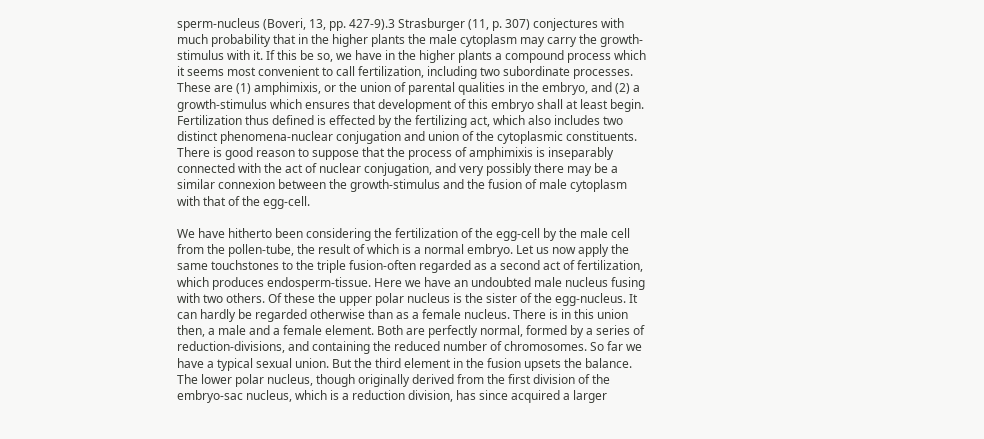sperm-nucleus (Boveri, 13, pp. 427-9).3 Strasburger (11, p. 307) conjectures with much probability that in the higher plants the male cytoplasm may carry the growth-stimulus with it. If this be so, we have in the higher plants a compound process which it seems most convenient to call fertilization, including two subordinate processes. These are (1) amphimixis, or the union of parental qualities in the embryo, and (2) a growth-stimulus which ensures that development of this embryo shall at least begin. Fertilization thus defined is effected by the fertilizing act, which also includes two distinct phenomena-nuclear conjugation and union of the cytoplasmic constituents. There is good reason to suppose that the process of amphimixis is inseparably connected with the act of nuclear conjugation, and very possibly there may be a similar connexion between the growth-stimulus and the fusion of male cytoplasm with that of the egg-cell.

We have hitherto been considering the fertilization of the egg-cell by the male cell from the pollen-tube, the result of which is a normal embryo. Let us now apply the same touchstones to the triple fusion-often regarded as a second act of fertilization, which produces endosperm-tissue. Here we have an undoubted male nucleus fusing with two others. Of these the upper polar nucleus is the sister of the egg-nucleus. It can hardly be regarded otherwise than as a female nucleus. There is in this union then, a male and a female element. Both are perfectly normal, formed by a series of reduction-divisions, and containing the reduced number of chromosomes. So far we have a typical sexual union. But the third element in the fusion upsets the balance. The lower polar nucleus, though originally derived from the first division of the embryo-sac nucleus, which is a reduction division, has since acquired a larger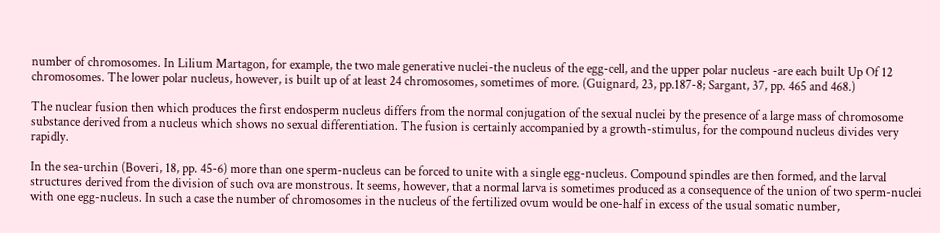number of chromosomes. In Lilium Martagon, for example, the two male generative nuclei-the nucleus of the egg-cell, and the upper polar nucleus -are each built Up Of 12 chromosomes. The lower polar nucleus, however, is built up of at least 24 chromosomes, sometimes of more. (Guignard, 23, pp.187-8; Sargant, 37, pp. 465 and 468.)

The nuclear fusion then which produces the first endosperm nucleus differs from the normal conjugation of the sexual nuclei by the presence of a large mass of chromosome substance derived from a nucleus which shows no sexual differentiation. The fusion is certainly accompanied by a growth-stimulus, for the compound nucleus divides very rapidly.

In the sea-urchin (Boveri, 18, pp. 45-6) more than one sperm-nucleus can be forced to unite with a single egg-nucleus. Compound spindles are then formed, and the larval structures derived from the division of such ova are monstrous. It seems, however, that a normal larva is sometimes produced as a consequence of the union of two sperm-nuclei with one egg-nucleus. In such a case the number of chromosomes in the nucleus of the fertilized ovum would be one-half in excess of the usual somatic number,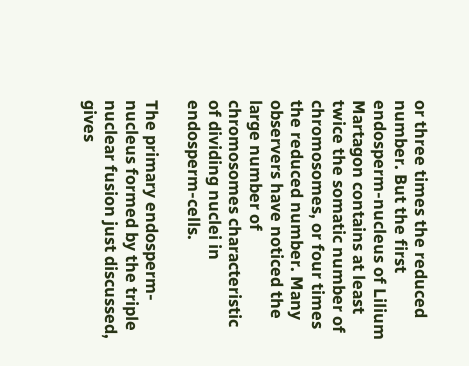or three times the reduced number. But the first endosperm-nucleus of Lilium Martagon contains at least twice the somatic number of chromosomes, or four times the reduced number. Many observers have noticed the large number of chromosomes characteristic of dividing nuclei in endosperm-cells.

The primary endosperm-nucleus formed by the triple nuclear fusion just discussed, gives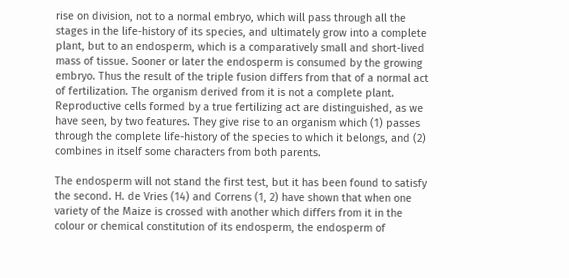rise on division, not to a normal embryo, which will pass through all the stages in the life-history of its species, and ultimately grow into a complete plant, but to an endosperm, which is a comparatively small and short-lived mass of tissue. Sooner or later the endosperm is consumed by the growing embryo. Thus the result of the triple fusion differs from that of a normal act of fertilization. The organism derived from it is not a complete plant. Reproductive cells formed by a true fertilizing act are distinguished, as we have seen, by two features. They give rise to an organism which (1) passes through the complete life-history of the species to which it belongs, and (2) combines in itself some characters from both parents.

The endosperm will not stand the first test, but it has been found to satisfy the second. H. de Vries (14) and Correns (1, 2) have shown that when one variety of the Maize is crossed with another which differs from it in the colour or chemical constitution of its endosperm, the endosperm of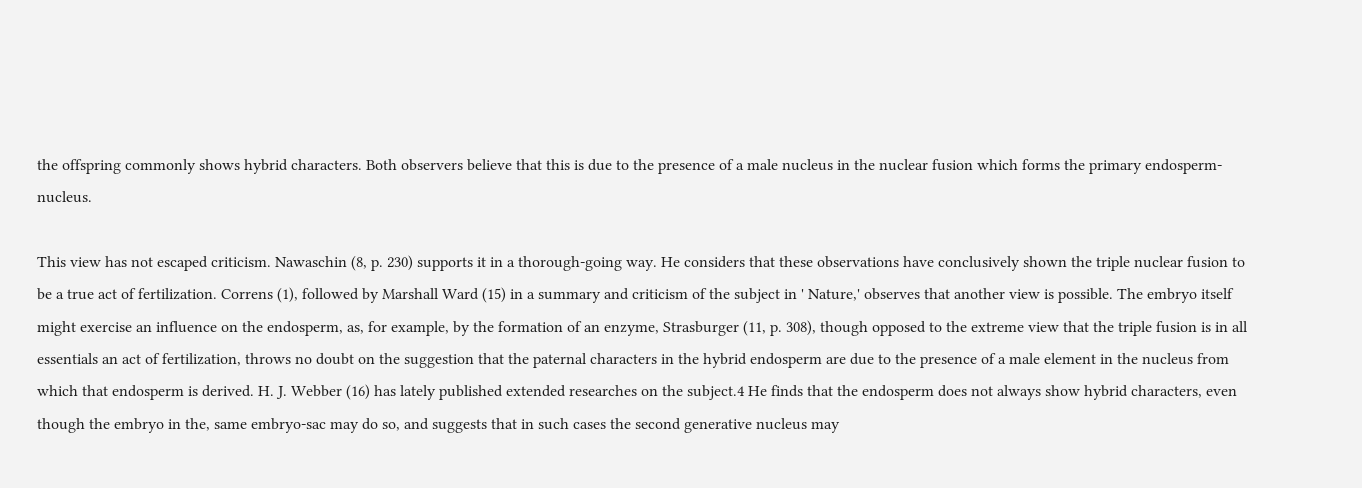the offspring commonly shows hybrid characters. Both observers believe that this is due to the presence of a male nucleus in the nuclear fusion which forms the primary endosperm-nucleus.

This view has not escaped criticism. Nawaschin (8, p. 230) supports it in a thorough-going way. He considers that these observations have conclusively shown the triple nuclear fusion to be a true act of fertilization. Correns (1), followed by Marshall Ward (15) in a summary and criticism of the subject in ' Nature,' observes that another view is possible. The embryo itself might exercise an influence on the endosperm, as, for example, by the formation of an enzyme, Strasburger (11, p. 308), though opposed to the extreme view that the triple fusion is in all essentials an act of fertilization, throws no doubt on the suggestion that the paternal characters in the hybrid endosperm are due to the presence of a male element in the nucleus from which that endosperm is derived. H. J. Webber (16) has lately published extended researches on the subject.4 He finds that the endosperm does not always show hybrid characters, even though the embryo in the, same embryo-sac may do so, and suggests that in such cases the second generative nucleus may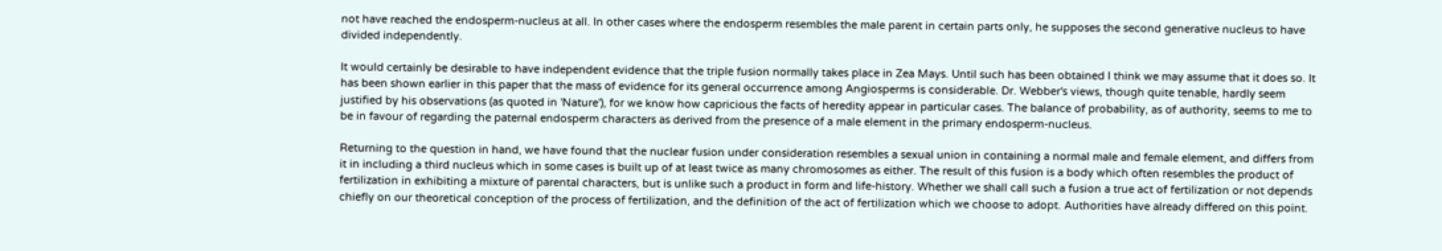not have reached the endosperm-nucleus at all. In other cases where the endosperm resembles the male parent in certain parts only, he supposes the second generative nucleus to have divided independently.

It would certainly be desirable to have independent evidence that the triple fusion normally takes place in Zea Mays. Until such has been obtained I think we may assume that it does so. It has been shown earlier in this paper that the mass of evidence for its general occurrence among Angiosperms is considerable. Dr. Webber's views, though quite tenable, hardly seem justified by his observations (as quoted in 'Nature'), for we know how capricious the facts of heredity appear in particular cases. The balance of probability, as of authority, seems to me to be in favour of regarding the paternal endosperm characters as derived from the presence of a male element in the primary endosperm-nucleus.

Returning to the question in hand, we have found that the nuclear fusion under consideration resembles a sexual union in containing a normal male and female element, and differs from it in including a third nucleus which in some cases is built up of at least twice as many chromosomes as either. The result of this fusion is a body which often resembles the product of fertilization in exhibiting a mixture of parental characters, but is unlike such a product in form and life-history. Whether we shall call such a fusion a true act of fertilization or not depends chiefly on our theoretical conception of the process of fertilization, and the definition of the act of fertilization which we choose to adopt. Authorities have already differed on this point.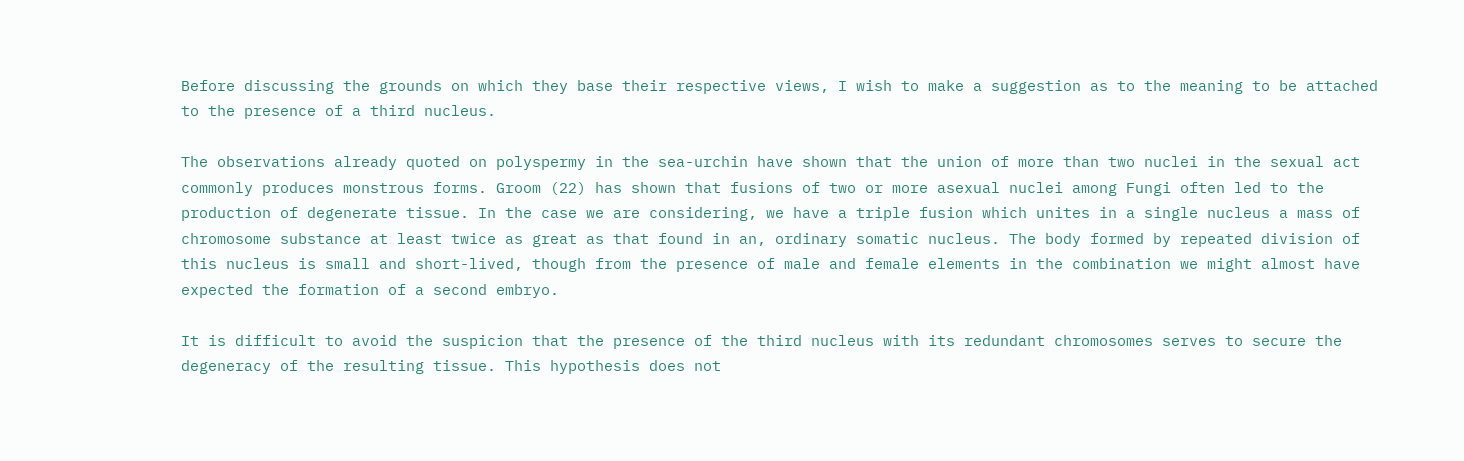Before discussing the grounds on which they base their respective views, I wish to make a suggestion as to the meaning to be attached to the presence of a third nucleus.

The observations already quoted on polyspermy in the sea-urchin have shown that the union of more than two nuclei in the sexual act commonly produces monstrous forms. Groom (22) has shown that fusions of two or more asexual nuclei among Fungi often led to the production of degenerate tissue. In the case we are considering, we have a triple fusion which unites in a single nucleus a mass of chromosome substance at least twice as great as that found in an, ordinary somatic nucleus. The body formed by repeated division of this nucleus is small and short-lived, though from the presence of male and female elements in the combination we might almost have expected the formation of a second embryo.

It is difficult to avoid the suspicion that the presence of the third nucleus with its redundant chromosomes serves to secure the degeneracy of the resulting tissue. This hypothesis does not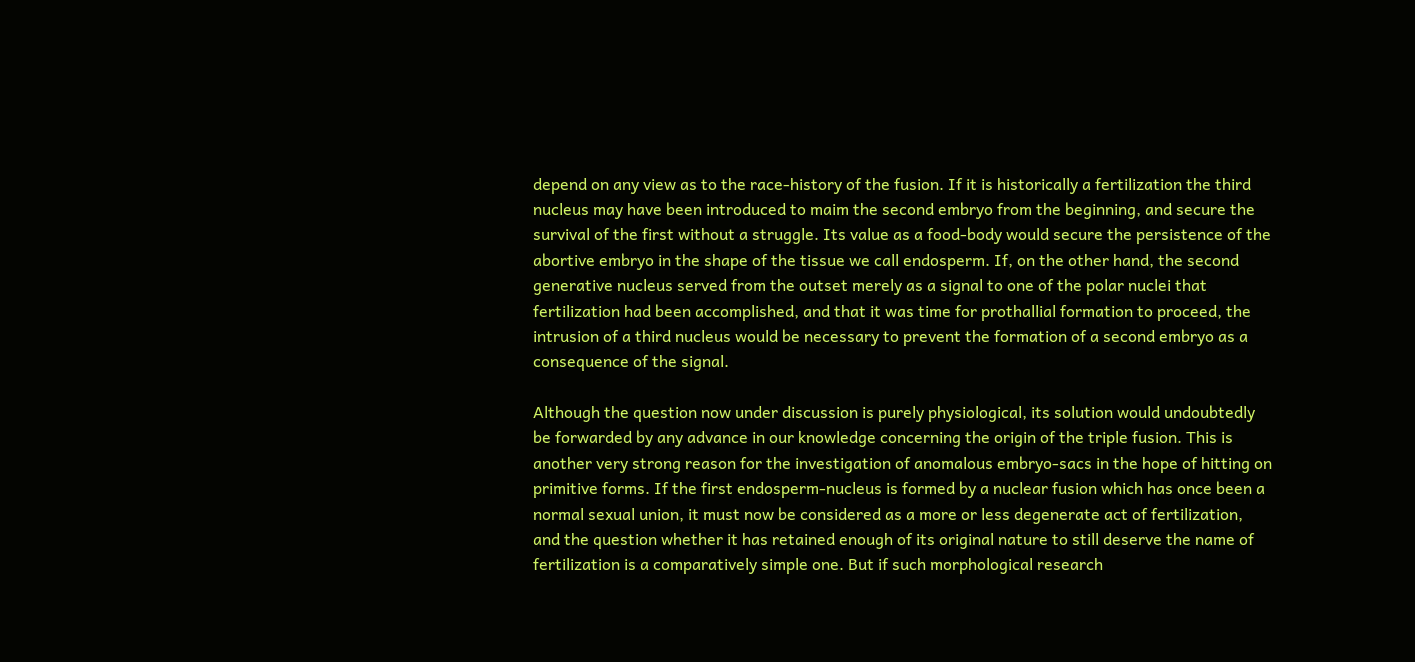depend on any view as to the race-history of the fusion. If it is historically a fertilization the third nucleus may have been introduced to maim the second embryo from the beginning, and secure the survival of the first without a struggle. Its value as a food-body would secure the persistence of the abortive embryo in the shape of the tissue we call endosperm. If, on the other hand, the second generative nucleus served from the outset merely as a signal to one of the polar nuclei that fertilization had been accomplished, and that it was time for prothallial formation to proceed, the intrusion of a third nucleus would be necessary to prevent the formation of a second embryo as a consequence of the signal.

Although the question now under discussion is purely physiological, its solution would undoubtedly be forwarded by any advance in our knowledge concerning the origin of the triple fusion. This is another very strong reason for the investigation of anomalous embryo-sacs in the hope of hitting on primitive forms. If the first endosperm-nucleus is formed by a nuclear fusion which has once been a normal sexual union, it must now be considered as a more or less degenerate act of fertilization, and the question whether it has retained enough of its original nature to still deserve the name of fertilization is a comparatively simple one. But if such morphological research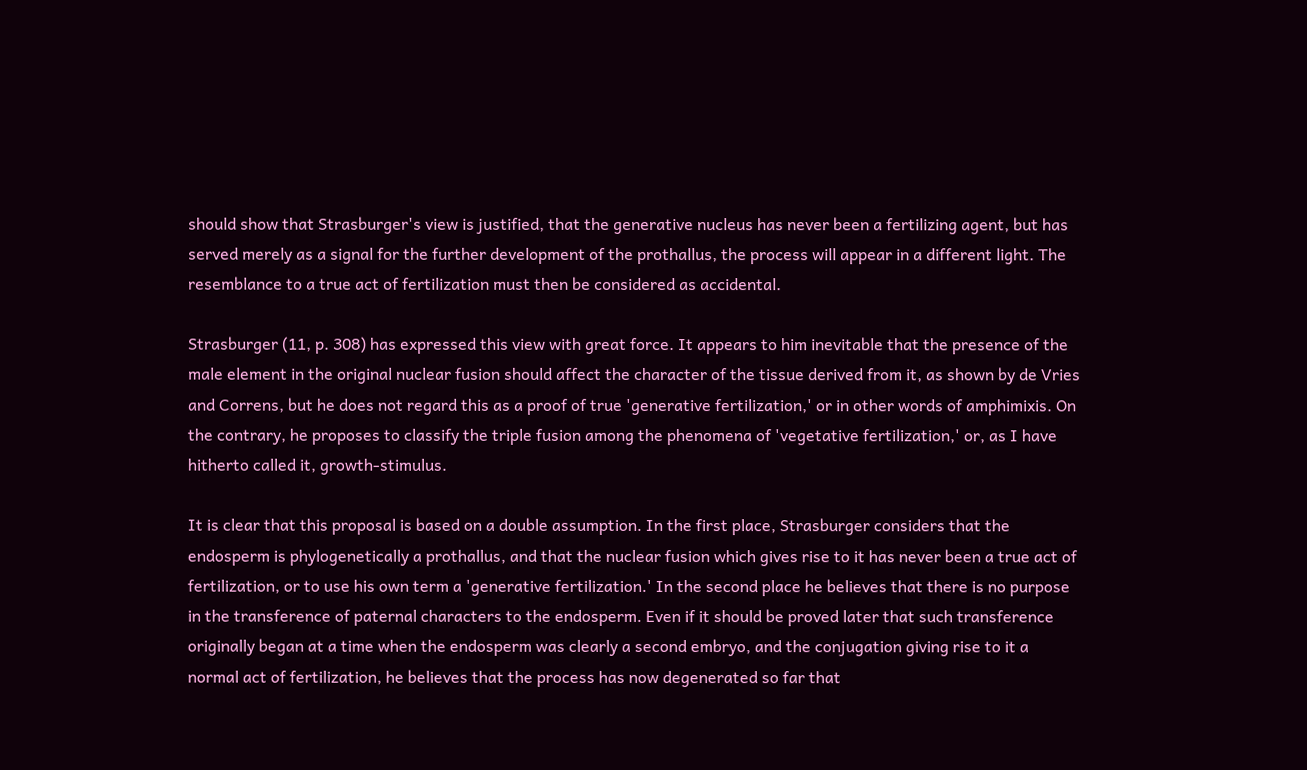should show that Strasburger's view is justified, that the generative nucleus has never been a fertilizing agent, but has served merely as a signal for the further development of the prothallus, the process will appear in a different light. The resemblance to a true act of fertilization must then be considered as accidental.

Strasburger (11, p. 308) has expressed this view with great force. It appears to him inevitable that the presence of the male element in the original nuclear fusion should affect the character of the tissue derived from it, as shown by de Vries and Correns, but he does not regard this as a proof of true 'generative fertilization,' or in other words of amphimixis. On the contrary, he proposes to classify the triple fusion among the phenomena of 'vegetative fertilization,' or, as I have hitherto called it, growth-stimulus.

It is clear that this proposal is based on a double assumption. In the first place, Strasburger considers that the endosperm is phylogenetically a prothallus, and that the nuclear fusion which gives rise to it has never been a true act of fertilization, or to use his own term a 'generative fertilization.' In the second place he believes that there is no purpose in the transference of paternal characters to the endosperm. Even if it should be proved later that such transference originally began at a time when the endosperm was clearly a second embryo, and the conjugation giving rise to it a normal act of fertilization, he believes that the process has now degenerated so far that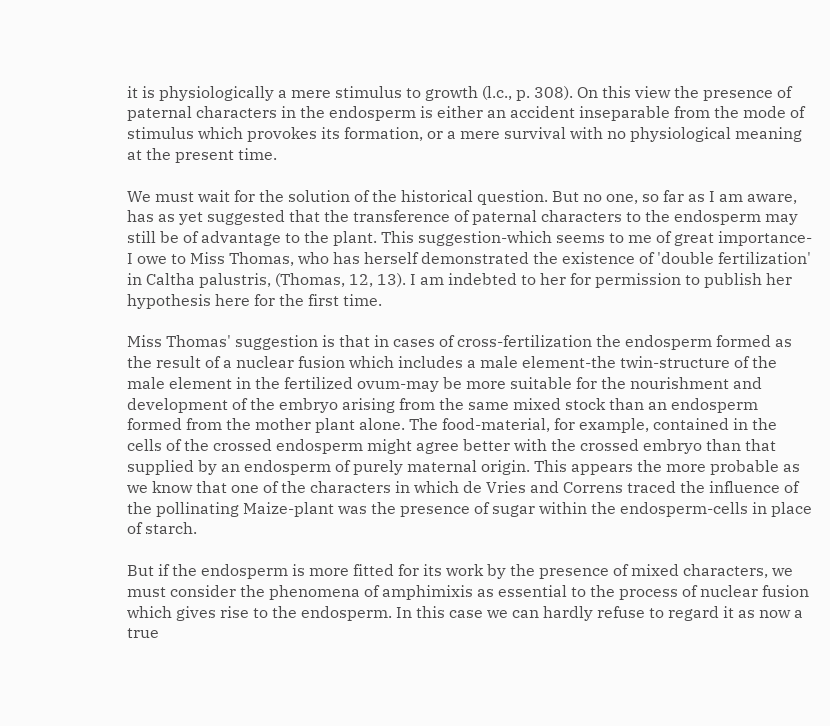it is physiologically a mere stimulus to growth (l.c., p. 308). On this view the presence of paternal characters in the endosperm is either an accident inseparable from the mode of stimulus which provokes its formation, or a mere survival with no physiological meaning at the present time.

We must wait for the solution of the historical question. But no one, so far as I am aware, has as yet suggested that the transference of paternal characters to the endosperm may still be of advantage to the plant. This suggestion-which seems to me of great importance-I owe to Miss Thomas, who has herself demonstrated the existence of 'double fertilization' in Caltha palustris, (Thomas, 12, 13). I am indebted to her for permission to publish her hypothesis here for the first time.

Miss Thomas' suggestion is that in cases of cross-fertilization the endosperm formed as the result of a nuclear fusion which includes a male element-the twin-structure of the male element in the fertilized ovum-may be more suitable for the nourishment and development of the embryo arising from the same mixed stock than an endosperm formed from the mother plant alone. The food-material, for example, contained in the cells of the crossed endosperm might agree better with the crossed embryo than that supplied by an endosperm of purely maternal origin. This appears the more probable as we know that one of the characters in which de Vries and Correns traced the influence of the pollinating Maize-plant was the presence of sugar within the endosperm-cells in place of starch.

But if the endosperm is more fitted for its work by the presence of mixed characters, we must consider the phenomena of amphimixis as essential to the process of nuclear fusion which gives rise to the endosperm. In this case we can hardly refuse to regard it as now a true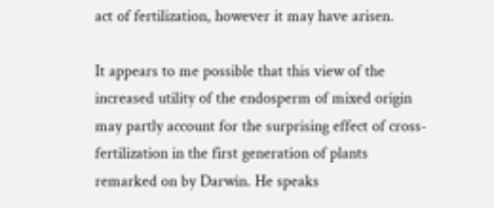act of fertilization, however it may have arisen.

It appears to me possible that this view of the increased utility of the endosperm of mixed origin may partly account for the surprising effect of cross-fertilization in the first generation of plants remarked on by Darwin. He speaks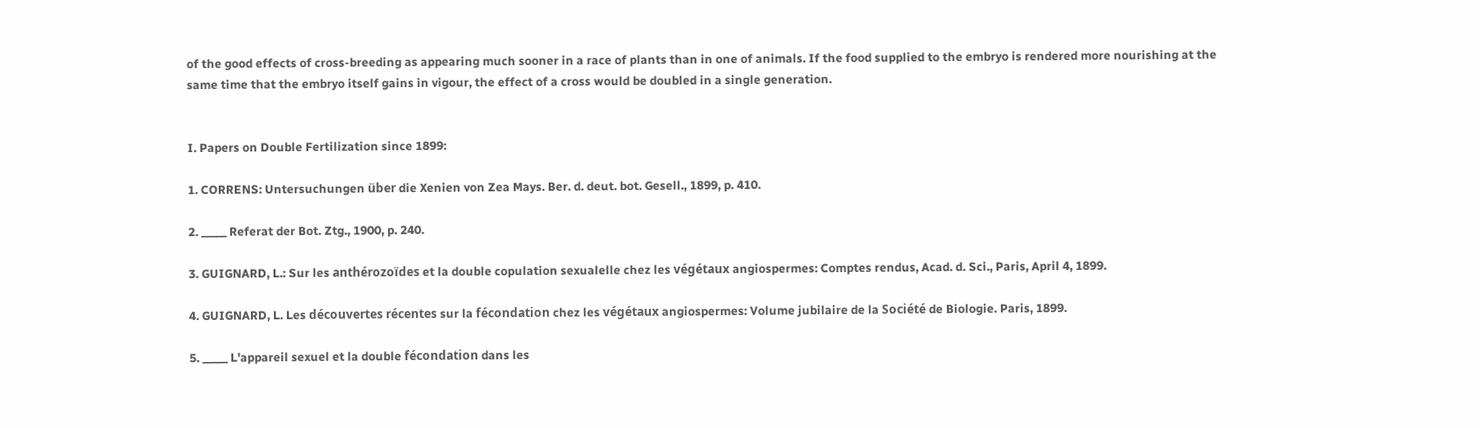of the good effects of cross-breeding as appearing much sooner in a race of plants than in one of animals. If the food supplied to the embryo is rendered more nourishing at the same time that the embryo itself gains in vigour, the effect of a cross would be doubled in a single generation.


I. Papers on Double Fertilization since 1899:

1. CORRENS: Untersuchungen über die Xenien von Zea Mays. Ber. d. deut. bot. Gesell., 1899, p. 410.

2. _____ Referat der Bot. Ztg., 1900, p. 240.

3. GUIGNARD, L.: Sur les anthérozoïdes et la double copulation sexualelle chez les végétaux angiospermes: Comptes rendus, Acad. d. Sci., Paris, April 4, 1899.

4. GUIGNARD, L. Les découvertes récentes sur la fécondation chez les végétaux angiospermes: Volume jubilaire de la Société de Biologie. Paris, 1899.

5. _____ L'appareil sexuel et la double fécondation dans les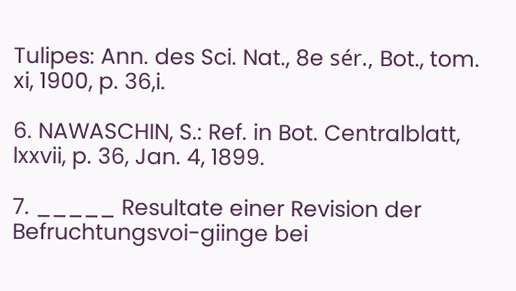Tulipes: Ann. des Sci. Nat., 8e sér., Bot., tom. xi, 1900, p. 36,i.

6. NAWASCHIN, S.: Ref. in Bot. Centralblatt, lxxvii, p. 36, Jan. 4, 1899.

7. _____ Resultate einer Revision der Befruchtungsvoi-giinge bei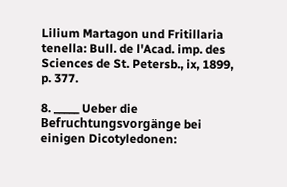Lilium Martagon und Fritillaria tenella: Bull. de l'Acad. imp. des Sciences de St. Petersb., ix, 1899, p. 377.

8. _____ Ueber die Befruchtungsvorgänge bei einigen Dicotyledonen: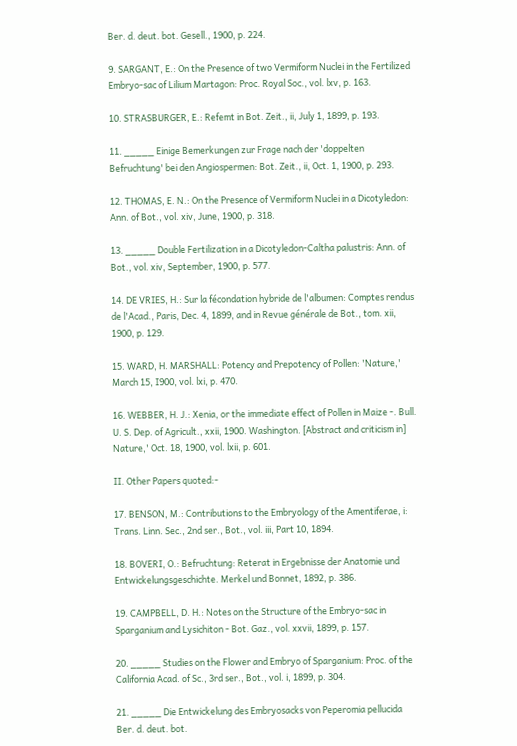Ber. d. deut. bot. Gesell., 1900, p. 224.

9. SARGANT, E.: On the Presence of two Vermiform Nuclei in the Fertilized Embryo-sac of Lilium Martagon: Proc. Royal Soc., vol. lxv, p. 163.

10. STRASBURGER, E.: Refemt in Bot. Zeit., ii, July 1, 1899, p. 193.

11. _____ Einige Bemerkungen zur Frage nach der 'doppelten Befruchtung' bei den Angiospermen: Bot. Zeit., ii, Oct. 1, 1900, p. 293.

12. THOMAS, E. N.: On the Presence of Vermiform Nuclei in a Dicotyledon: Ann. of Bot., vol. xiv, June, 1900, p. 318.

13. _____ Double Fertilization in a Dicotyledon-Caltha palustris: Ann. of Bot., vol. xiv, September, 1900, p. 577.

14. DE VRIES, H.: Sur la fécondation hybride de l'albumen: Comptes rendus de l'Acad., Paris, Dec. 4, 1899, and in Revue générale de Bot., tom. xii, 1900, p. 129.

15. WARD, H. MARSHALL: Potency and Prepotency of Pollen: 'Nature,' March 15, I900, vol. lxi, p. 470.

16. WEBBER, H. J.: Xenia, or the immediate effect of Pollen in Maize -. Bull. U. S. Dep. of Agricult., xxii, 1900. Washington. [Abstract and criticism in] Nature,' Oct. 18, 1900, vol. lxii, p. 601.

II. Other Papers quoted:-

17. BENSON, M.: Contributions to the Embryology of the Amentiferae, i: Trans. Linn. Sec., 2nd ser., Bot., vol. iii, Part 10, 1894.

18. BOVERI, O.: Befruchtung: Reterat in Ergebnisse der Anatomie und Entwickelungsgeschichte. Merkel und Bonnet, 1892, p. 386.

19. CAMPBELL, D. H.: Notes on the Structure of the Embryo-sac in Sparganium and Lysichiton - Bot. Gaz., vol. xxvii, 1899, p. 157.

20. _____ Studies on the Flower and Embryo of Sparganium: Proc. of the California Acad. of Sc., 3rd ser., Bot., vol. i, 1899, p. 304.

21. _____ Die Entwickelung des Embryosacks von Peperomia pellucida Ber. d. deut. bot.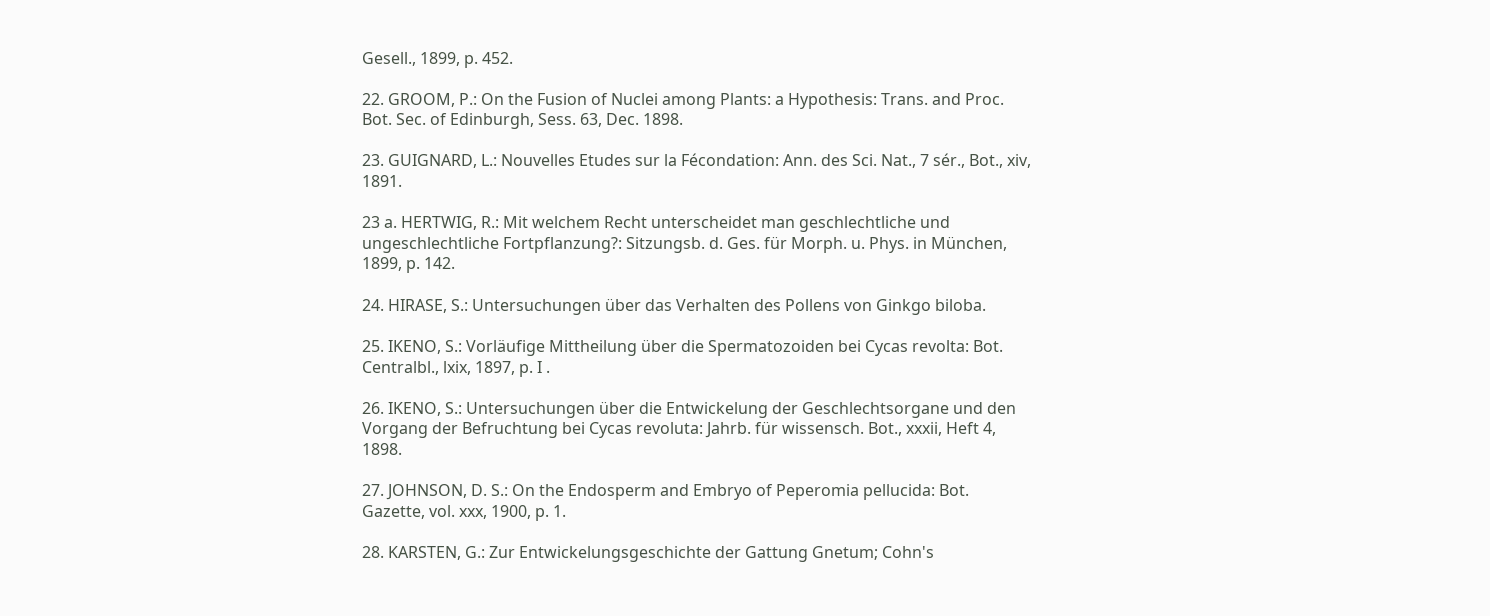Gesell., 1899, p. 452.

22. GROOM, P.: On the Fusion of Nuclei among Plants: a Hypothesis: Trans. and Proc. Bot. Sec. of Edinburgh, Sess. 63, Dec. 1898.

23. GUIGNARD, L.: Nouvelles Etudes sur la Fécondation: Ann. des Sci. Nat., 7 sér., Bot., xiv, 1891.

23 a. HERTWIG, R.: Mit welchem Recht unterscheidet man geschlechtliche und ungeschlechtliche Fortpflanzung?: Sitzungsb. d. Ges. für Morph. u. Phys. in München, 1899, p. 142.

24. HIRASE, S.: Untersuchungen über das Verhalten des Pollens von Ginkgo biloba.

25. IKENO, S.: Vorläufige Mittheilung über die Spermatozoiden bei Cycas revolta: Bot. Centralbl., lxix, 1897, p. I .

26. IKENO, S.: Untersuchungen über die Entwickelung der Geschlechtsorgane und den Vorgang der Befruchtung bei Cycas revoluta: Jahrb. für wissensch. Bot., xxxii, Heft 4, 1898.

27. JOHNSON, D. S.: On the Endosperm and Embryo of Peperomia pellucida: Bot. Gazette, vol. xxx, 1900, p. 1.

28. KARSTEN, G.: Zur Entwickelungsgeschichte der Gattung Gnetum; Cohn's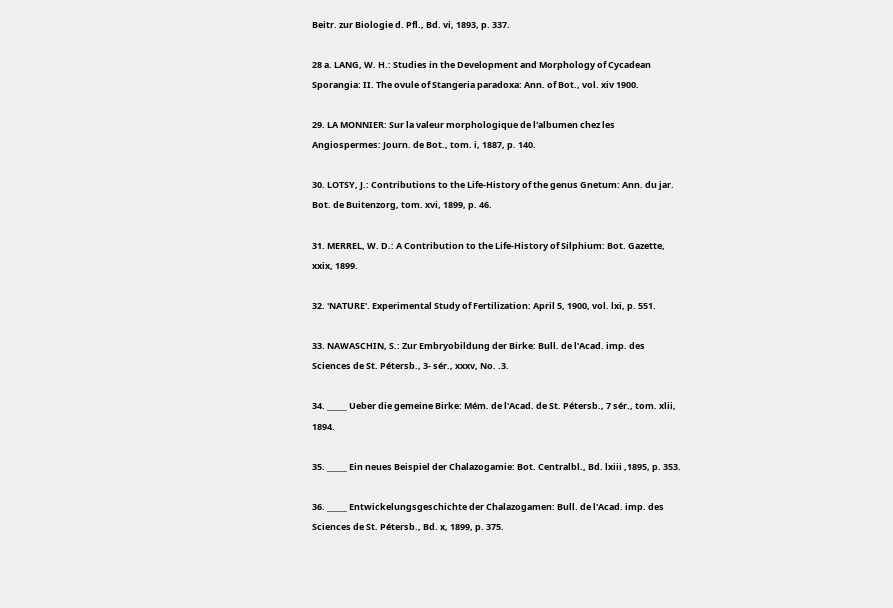Beitr. zur Biologie d. Pfl., Bd. vi, 1893, p. 337.

28 a. LANG, W. H.: Studies in the Development and Morphology of Cycadean Sporangia: II. The ovule of Stangeria paradoxa: Ann. of Bot., vol. xiv 1900.

29. LA MONNIER: Sur la valeur morphologique de l'albumen chez les Angiospermes: Journ. de Bot., tom. i, 1887, p. 140.

30. LOTSY, J.: Contributions to the Life-History of the genus Gnetum: Ann. du jar. Bot. de Buitenzorg, tom. xvi, 1899, p. 46.

31. MERREL, W. D.: A Contribution to the Life-History of Silphium: Bot. Gazette, xxix, 1899.

32. 'NATURE'. Experimental Study of Fertilization: April 5, 1900, vol. lxi, p. 551.

33. NAWASCHIN, S.: Zur Embryobildung der Birke: Bull. de l'Acad. imp. des Sciences de St. Pétersb., 3- sér., xxxv, No. .3.

34. _____ Ueber die gemeine Birke: Mém. de l'Acad. de St. Pétersb., 7 sér., tom. xlii, 1894.

35. _____ Ein neues Beispiel der Chalazogamie: Bot. Centralbl., Bd. lxiii ,1895, p. 353.

36. _____ Entwickelungsgeschichte der Chalazogamen: Bull. de l'Acad. imp. des Sciences de St. Pétersb., Bd. x, 1899, p. 375.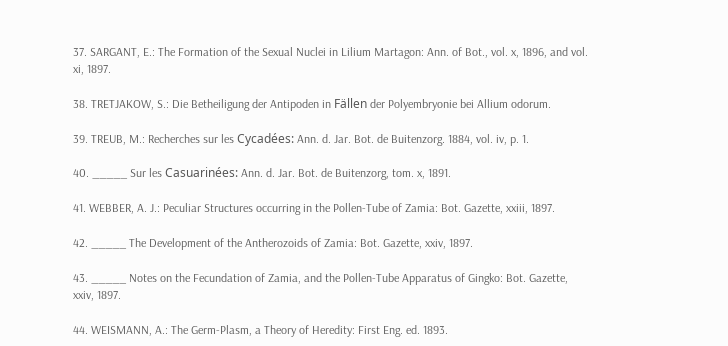37. SARGANT, E.: The Formation of the Sexual Nuclei in Lilium Martagon: Ann. of Bot., vol. x, 1896, and vol. xi, 1897.

38. TRETJAKOW, S.: Die Betheiligung der Antipoden in Fällen der Polyembryonie bei Allium odorum.

39. TREUB, M.: Recherches sur les Cycadées: Ann. d. Jar. Bot. de Buitenzorg. 1884, vol. iv, p. 1.

40. _____ Sur les Casuarinées: Ann. d. Jar. Bot. de Buitenzorg, tom. x, 1891.

41. WEBBER, A. J.: Peculiar Structures occurring in the Pollen-Tube of Zamia: Bot. Gazette, xxiii, 1897.

42. _____ The Development of the Antherozoids of Zamia: Bot. Gazette, xxiv, 1897.

43. _____ Notes on the Fecundation of Zamia, and the Pollen-Tube Apparatus of Gingko: Bot. Gazette, xxiv, 1897.

44. WEISMANN, A.: The Germ-Plasm, a Theory of Heredity: First Eng. ed. 1893.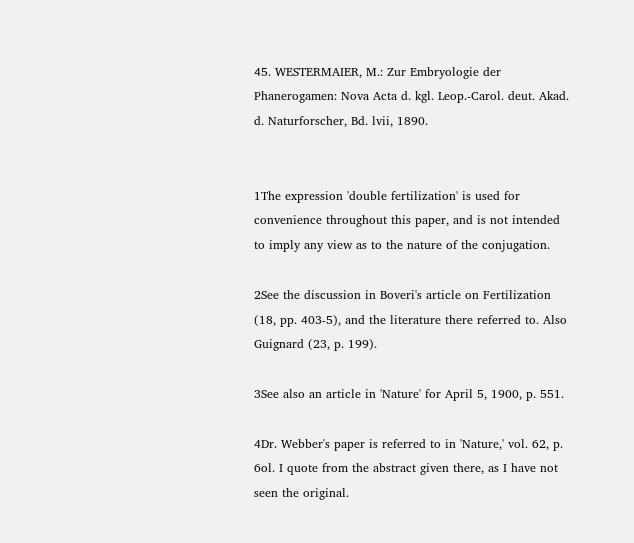45. WESTERMAIER, M.: Zur Embryologie der Phanerogamen: Nova Acta d. kgl. Leop.-Carol. deut. Akad. d. Naturforscher, Bd. lvii, 1890.


1The expression 'double fertilization' is used for convenience throughout this paper, and is not intended to imply any view as to the nature of the conjugation.

2See the discussion in Boveri's article on Fertilization (18, pp. 403-5), and the literature there referred to. Also Guignard (23, p. 199).

3See also an article in 'Nature' for April 5, 1900, p. 551.

4Dr. Webber's paper is referred to in 'Nature,' vol. 62, p. 6ol. I quote from the abstract given there, as I have not seen the original.